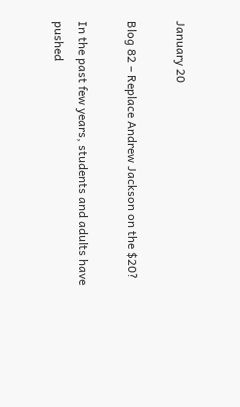January 20

Blog 82 – Replace Andrew Jackson on the $20?

In the past few years, students and adults have pushed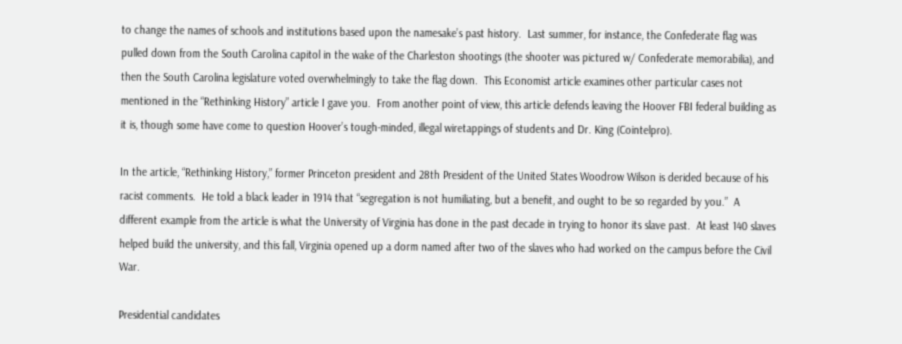to change the names of schools and institutions based upon the namesake’s past history.  Last summer, for instance, the Confederate flag was pulled down from the South Carolina capitol in the wake of the Charleston shootings (the shooter was pictured w/ Confederate memorabilia), and then the South Carolina legislature voted overwhelmingly to take the flag down.  This Economist article examines other particular cases not mentioned in the “Rethinking History” article I gave you.  From another point of view, this article defends leaving the Hoover FBI federal building as it is, though some have come to question Hoover’s tough-minded, illegal wiretappings of students and Dr. King (Cointelpro).

In the article, “Rethinking History,” former Princeton president and 28th President of the United States Woodrow Wilson is derided because of his racist comments.  He told a black leader in 1914 that “segregation is not humiliating, but a benefit, and ought to be so regarded by you.”  A different example from the article is what the University of Virginia has done in the past decade in trying to honor its slave past.  At least 140 slaves helped build the university, and this fall, Virginia opened up a dorm named after two of the slaves who had worked on the campus before the Civil War.

Presidential candidates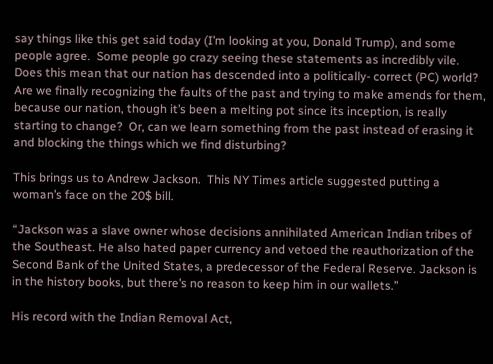say things like this get said today (I’m looking at you, Donald Trump), and some people agree.  Some people go crazy seeing these statements as incredibly vile.  Does this mean that our nation has descended into a politically- correct (PC) world?  Are we finally recognizing the faults of the past and trying to make amends for them, because our nation, though it’s been a melting pot since its inception, is really starting to change?  Or, can we learn something from the past instead of erasing it and blocking the things which we find disturbing?

This brings us to Andrew Jackson.  This NY Times article suggested putting a woman’s face on the 20$ bill.

“Jackson was a slave owner whose decisions annihilated American Indian tribes of the Southeast. He also hated paper currency and vetoed the reauthorization of the Second Bank of the United States, a predecessor of the Federal Reserve. Jackson is in the history books, but there’s no reason to keep him in our wallets.”

His record with the Indian Removal Act,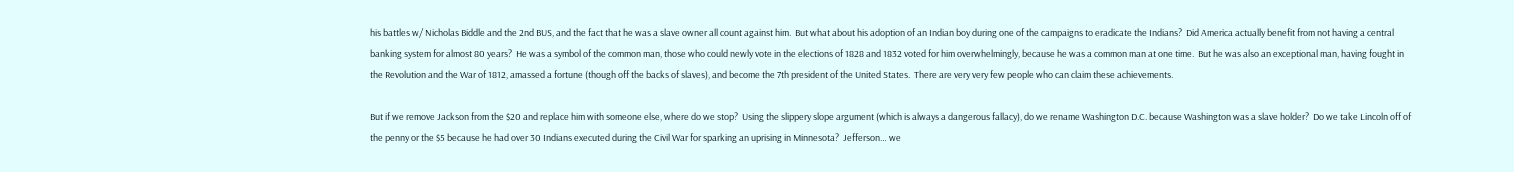his battles w/ Nicholas Biddle and the 2nd BUS, and the fact that he was a slave owner all count against him.  But what about his adoption of an Indian boy during one of the campaigns to eradicate the Indians?  Did America actually benefit from not having a central banking system for almost 80 years?  He was a symbol of the common man, those who could newly vote in the elections of 1828 and 1832 voted for him overwhelmingly, because he was a common man at one time.  But he was also an exceptional man, having fought in the Revolution and the War of 1812, amassed a fortune (though off the backs of slaves), and become the 7th president of the United States.  There are very very few people who can claim these achievements.

But if we remove Jackson from the $20 and replace him with someone else, where do we stop?  Using the slippery slope argument (which is always a dangerous fallacy), do we rename Washington D.C. because Washington was a slave holder?  Do we take Lincoln off of the penny or the $5 because he had over 30 Indians executed during the Civil War for sparking an uprising in Minnesota?  Jefferson… we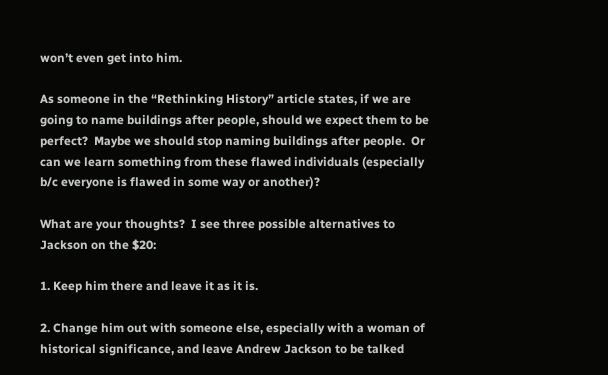won’t even get into him.

As someone in the “Rethinking History” article states, if we are going to name buildings after people, should we expect them to be perfect?  Maybe we should stop naming buildings after people.  Or can we learn something from these flawed individuals (especially b/c everyone is flawed in some way or another)?

What are your thoughts?  I see three possible alternatives to Jackson on the $20:

1. Keep him there and leave it as it is.

2. Change him out with someone else, especially with a woman of historical significance, and leave Andrew Jackson to be talked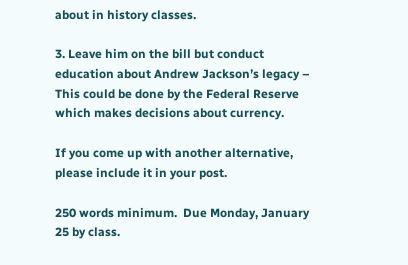about in history classes.

3. Leave him on the bill but conduct education about Andrew Jackson’s legacy – This could be done by the Federal Reserve which makes decisions about currency.

If you come up with another alternative, please include it in your post.

250 words minimum.  Due Monday, January 25 by class.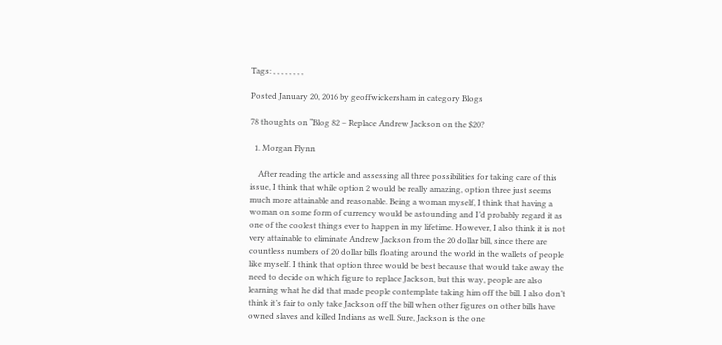Tags: , , , , , , , ,

Posted January 20, 2016 by geoffwickersham in category Blogs

78 thoughts on “Blog 82 – Replace Andrew Jackson on the $20?

  1. Morgan Flynn

    After reading the article and assessing all three possibilities for taking care of this issue, I think that while option 2 would be really amazing, option three just seems much more attainable and reasonable. Being a woman myself, I think that having a woman on some form of currency would be astounding and I’d probably regard it as one of the coolest things ever to happen in my lifetime. However, I also think it is not very attainable to eliminate Andrew Jackson from the 20 dollar bill, since there are countless numbers of 20 dollar bills floating around the world in the wallets of people like myself. I think that option three would be best because that would take away the need to decide on which figure to replace Jackson, but this way, people are also learning what he did that made people contemplate taking him off the bill. I also don’t think it’s fair to only take Jackson off the bill when other figures on other bills have owned slaves and killed Indians as well. Sure, Jackson is the one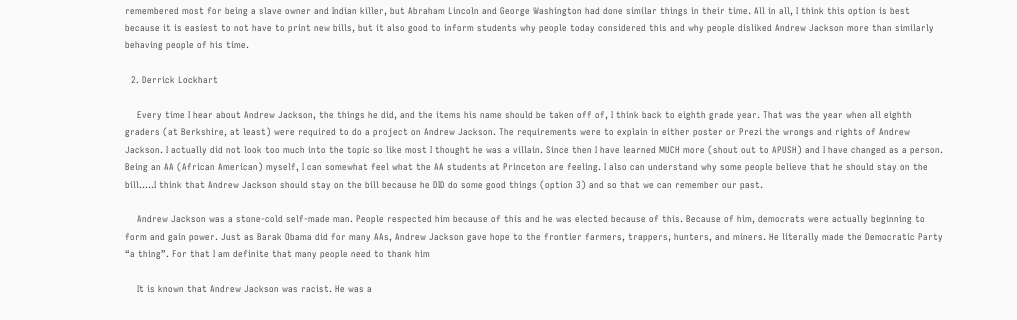remembered most for being a slave owner and Indian killer, but Abraham Lincoln and George Washington had done similar things in their time. All in all, I think this option is best because it is easiest to not have to print new bills, but it also good to inform students why people today considered this and why people disliked Andrew Jackson more than similarly behaving people of his time.

  2. Derrick Lockhart

    Every time I hear about Andrew Jackson, the things he did, and the items his name should be taken off of, I think back to eighth grade year. That was the year when all eighth graders (at Berkshire, at least) were required to do a project on Andrew Jackson. The requirements were to explain in either poster or Prezi the wrongs and rights of Andrew Jackson. I actually did not look too much into the topic so like most I thought he was a villain. Since then I have learned MUCH more (shout out to APUSH) and I have changed as a person. Being an AA (African American) myself, I can somewhat feel what the AA students at Princeton are feeling. I also can understand why some people believe that he should stay on the bill…..I think that Andrew Jackson should stay on the bill because he DID do some good things (option 3) and so that we can remember our past.

    Andrew Jackson was a stone-cold self-made man. People respected him because of this and he was elected because of this. Because of him, democrats were actually beginning to form and gain power. Just as Barak Obama did for many AAs, Andrew Jackson gave hope to the frontier farmers, trappers, hunters, and miners. He literally made the Democratic Party “a thing”. For that I am definite that many people need to thank him

    It is known that Andrew Jackson was racist. He was a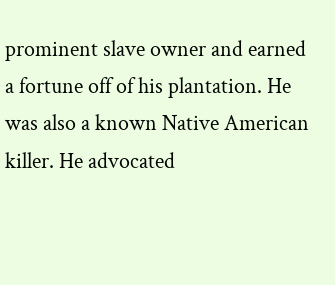prominent slave owner and earned a fortune off of his plantation. He was also a known Native American killer. He advocated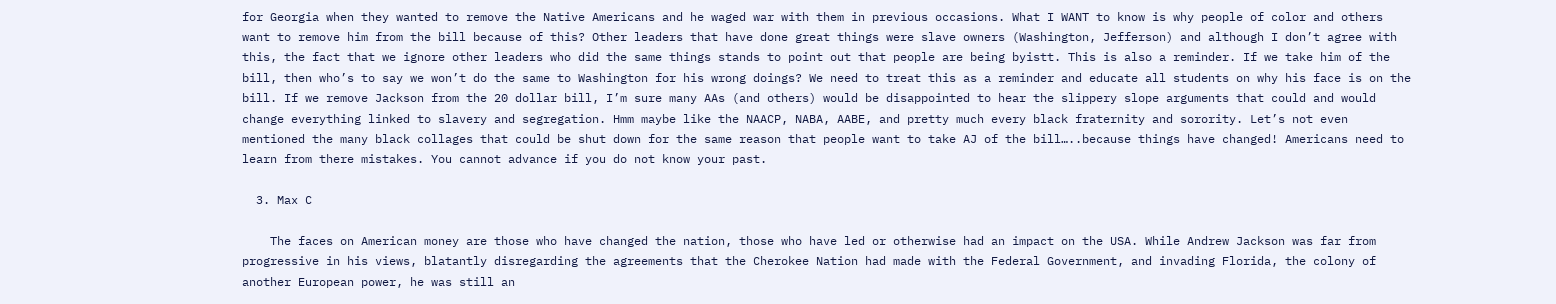for Georgia when they wanted to remove the Native Americans and he waged war with them in previous occasions. What I WANT to know is why people of color and others want to remove him from the bill because of this? Other leaders that have done great things were slave owners (Washington, Jefferson) and although I don’t agree with this, the fact that we ignore other leaders who did the same things stands to point out that people are being byistt. This is also a reminder. If we take him of the bill, then who’s to say we won’t do the same to Washington for his wrong doings? We need to treat this as a reminder and educate all students on why his face is on the bill. If we remove Jackson from the 20 dollar bill, I’m sure many AAs (and others) would be disappointed to hear the slippery slope arguments that could and would change everything linked to slavery and segregation. Hmm maybe like the NAACP, NABA, AABE, and pretty much every black fraternity and sorority. Let’s not even mentioned the many black collages that could be shut down for the same reason that people want to take AJ of the bill…..because things have changed! Americans need to learn from there mistakes. You cannot advance if you do not know your past.

  3. Max C

    The faces on American money are those who have changed the nation, those who have led or otherwise had an impact on the USA. While Andrew Jackson was far from progressive in his views, blatantly disregarding the agreements that the Cherokee Nation had made with the Federal Government, and invading Florida, the colony of another European power, he was still an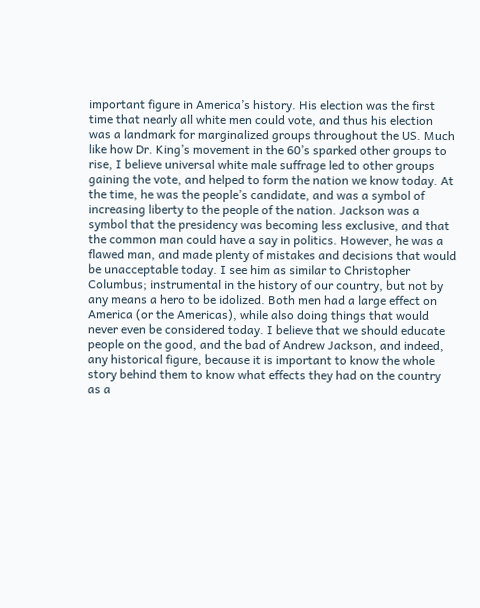important figure in America’s history. His election was the first time that nearly all white men could vote, and thus his election was a landmark for marginalized groups throughout the US. Much like how Dr. King’s movement in the 60’s sparked other groups to rise, I believe universal white male suffrage led to other groups gaining the vote, and helped to form the nation we know today. At the time, he was the people’s candidate, and was a symbol of increasing liberty to the people of the nation. Jackson was a symbol that the presidency was becoming less exclusive, and that the common man could have a say in politics. However, he was a flawed man, and made plenty of mistakes and decisions that would be unacceptable today. I see him as similar to Christopher Columbus; instrumental in the history of our country, but not by any means a hero to be idolized. Both men had a large effect on America (or the Americas), while also doing things that would never even be considered today. I believe that we should educate people on the good, and the bad of Andrew Jackson, and indeed, any historical figure, because it is important to know the whole story behind them to know what effects they had on the country as a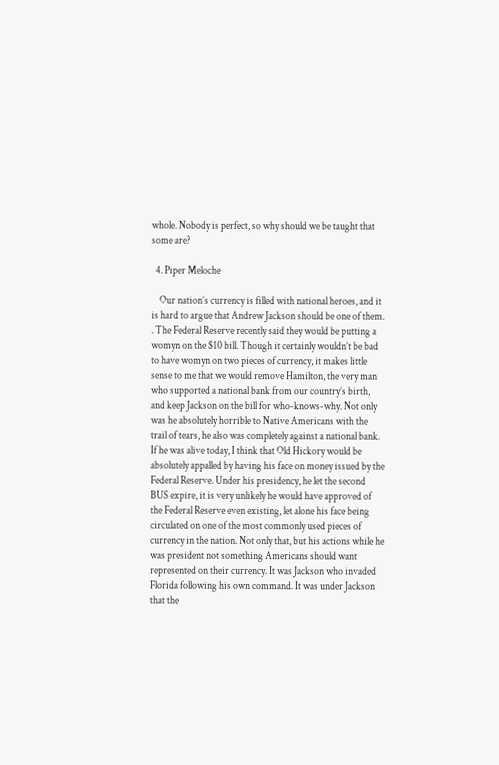whole. Nobody is perfect, so why should we be taught that some are?

  4. Piper Meloche

    Our nation’s currency is filled with national heroes, and it is hard to argue that Andrew Jackson should be one of them. . The Federal Reserve recently said they would be putting a womyn on the $10 bill. Though it certainly wouldn’t be bad to have womyn on two pieces of currency, it makes little sense to me that we would remove Hamilton, the very man who supported a national bank from our country’s birth, and keep Jackson on the bill for who-knows-why. Not only was he absolutely horrible to Native Americans with the trail of tears, he also was completely against a national bank. If he was alive today, I think that Old Hickory would be absolutely appalled by having his face on money issued by the Federal Reserve. Under his presidency, he let the second BUS expire, it is very unlikely he would have approved of the Federal Reserve even existing, let alone his face being circulated on one of the most commonly used pieces of currency in the nation. Not only that, but his actions while he was president not something Americans should want represented on their currency. It was Jackson who invaded Florida following his own command. It was under Jackson that the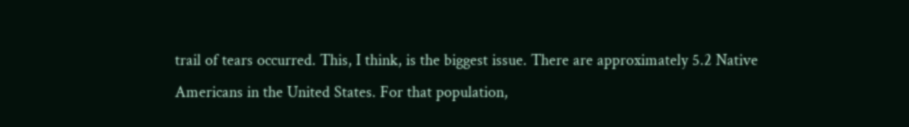trail of tears occurred. This, I think, is the biggest issue. There are approximately 5.2 Native Americans in the United States. For that population,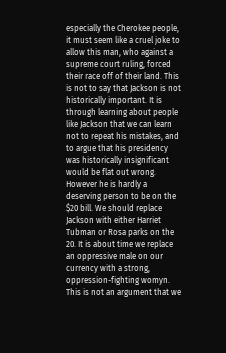especially the Cherokee people, it must seem like a cruel joke to allow this man, who against a supreme court ruling, forced their race off of their land. This is not to say that Jackson is not historically important. It is through learning about people like Jackson that we can learn not to repeat his mistakes, and to argue that his presidency was historically insignificant would be flat out wrong. However he is hardly a deserving person to be on the $20 bill. We should replace Jackson with either Harriet Tubman or Rosa parks on the 20. It is about time we replace an oppressive male on our currency with a strong, oppression-fighting womyn. This is not an argument that we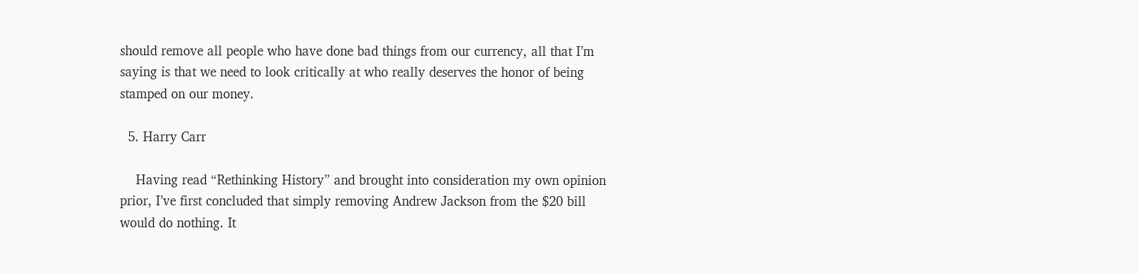should remove all people who have done bad things from our currency, all that I’m saying is that we need to look critically at who really deserves the honor of being stamped on our money.

  5. Harry Carr

    Having read “Rethinking History” and brought into consideration my own opinion prior, I’ve first concluded that simply removing Andrew Jackson from the $20 bill would do nothing. It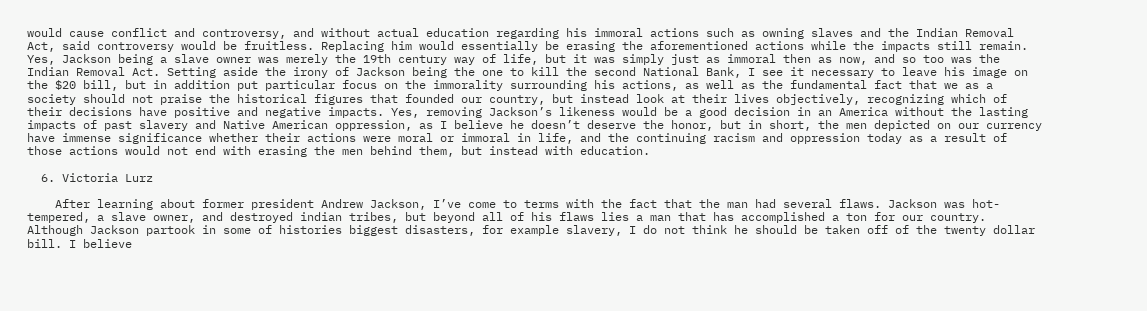would cause conflict and controversy, and without actual education regarding his immoral actions such as owning slaves and the Indian Removal Act, said controversy would be fruitless. Replacing him would essentially be erasing the aforementioned actions while the impacts still remain. Yes, Jackson being a slave owner was merely the 19th century way of life, but it was simply just as immoral then as now, and so too was the Indian Removal Act. Setting aside the irony of Jackson being the one to kill the second National Bank, I see it necessary to leave his image on the $20 bill, but in addition put particular focus on the immorality surrounding his actions, as well as the fundamental fact that we as a society should not praise the historical figures that founded our country, but instead look at their lives objectively, recognizing which of their decisions have positive and negative impacts. Yes, removing Jackson’s likeness would be a good decision in an America without the lasting impacts of past slavery and Native American oppression, as I believe he doesn’t deserve the honor, but in short, the men depicted on our currency have immense significance whether their actions were moral or immoral in life, and the continuing racism and oppression today as a result of those actions would not end with erasing the men behind them, but instead with education.

  6. Victoria Lurz

    After learning about former president Andrew Jackson, I’ve come to terms with the fact that the man had several flaws. Jackson was hot-tempered, a slave owner, and destroyed indian tribes, but beyond all of his flaws lies a man that has accomplished a ton for our country. Although Jackson partook in some of histories biggest disasters, for example slavery, I do not think he should be taken off of the twenty dollar bill. I believe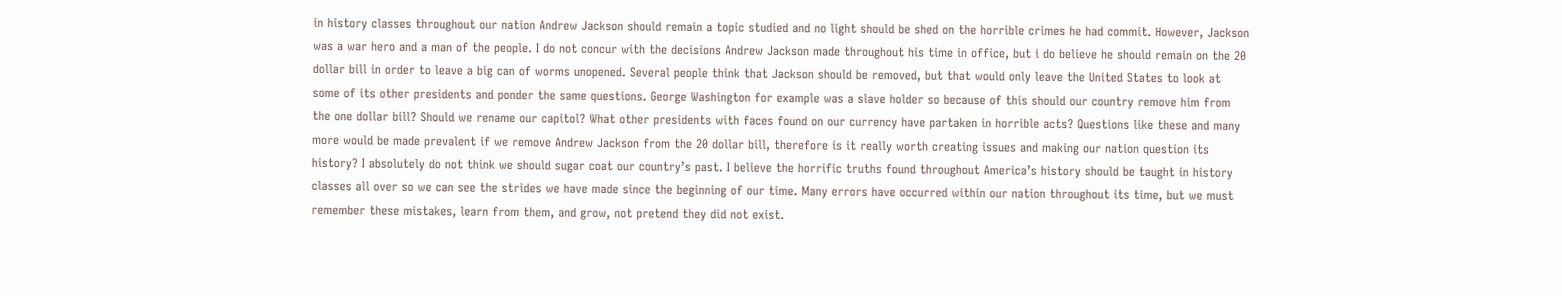in history classes throughout our nation Andrew Jackson should remain a topic studied and no light should be shed on the horrible crimes he had commit. However, Jackson was a war hero and a man of the people. I do not concur with the decisions Andrew Jackson made throughout his time in office, but i do believe he should remain on the 20 dollar bill in order to leave a big can of worms unopened. Several people think that Jackson should be removed, but that would only leave the United States to look at some of its other presidents and ponder the same questions. George Washington for example was a slave holder so because of this should our country remove him from the one dollar bill? Should we rename our capitol? What other presidents with faces found on our currency have partaken in horrible acts? Questions like these and many more would be made prevalent if we remove Andrew Jackson from the 20 dollar bill, therefore is it really worth creating issues and making our nation question its history? I absolutely do not think we should sugar coat our country’s past. I believe the horrific truths found throughout America’s history should be taught in history classes all over so we can see the strides we have made since the beginning of our time. Many errors have occurred within our nation throughout its time, but we must remember these mistakes, learn from them, and grow, not pretend they did not exist.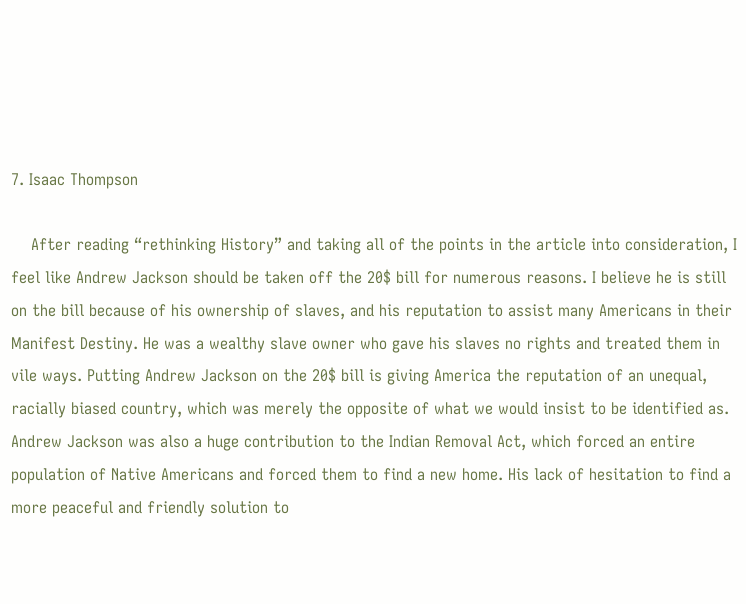7. Isaac Thompson

    After reading “rethinking History” and taking all of the points in the article into consideration, I feel like Andrew Jackson should be taken off the 20$ bill for numerous reasons. I believe he is still on the bill because of his ownership of slaves, and his reputation to assist many Americans in their Manifest Destiny. He was a wealthy slave owner who gave his slaves no rights and treated them in vile ways. Putting Andrew Jackson on the 20$ bill is giving America the reputation of an unequal, racially biased country, which was merely the opposite of what we would insist to be identified as. Andrew Jackson was also a huge contribution to the Indian Removal Act, which forced an entire population of Native Americans and forced them to find a new home. His lack of hesitation to find a more peaceful and friendly solution to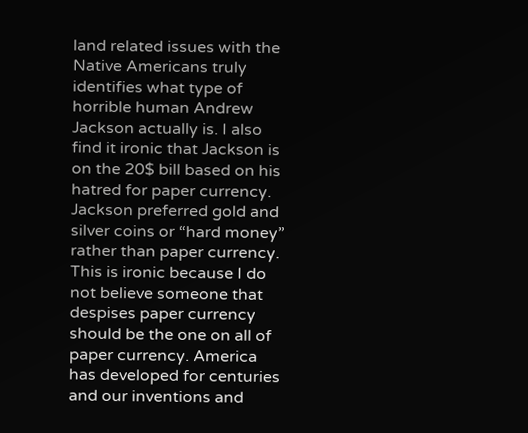land related issues with the Native Americans truly identifies what type of horrible human Andrew Jackson actually is. I also find it ironic that Jackson is on the 20$ bill based on his hatred for paper currency. Jackson preferred gold and silver coins or “hard money” rather than paper currency. This is ironic because I do not believe someone that despises paper currency should be the one on all of paper currency. America has developed for centuries and our inventions and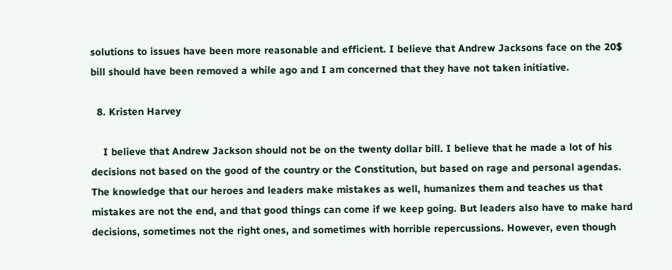solutions to issues have been more reasonable and efficient. I believe that Andrew Jacksons face on the 20$ bill should have been removed a while ago and I am concerned that they have not taken initiative.

  8. Kristen Harvey

    I believe that Andrew Jackson should not be on the twenty dollar bill. I believe that he made a lot of his decisions not based on the good of the country or the Constitution, but based on rage and personal agendas. The knowledge that our heroes and leaders make mistakes as well, humanizes them and teaches us that mistakes are not the end, and that good things can come if we keep going. But leaders also have to make hard decisions, sometimes not the right ones, and sometimes with horrible repercussions. However, even though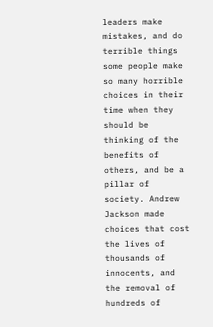leaders make mistakes, and do terrible things some people make so many horrible choices in their time when they should be thinking of the benefits of others, and be a pillar of society. Andrew Jackson made choices that cost the lives of thousands of innocents, and the removal of hundreds of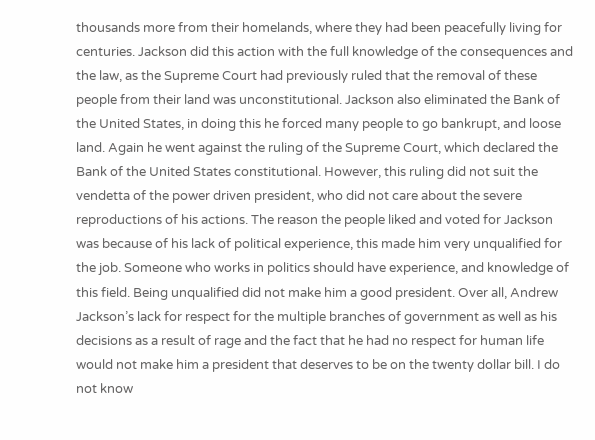thousands more from their homelands, where they had been peacefully living for centuries. Jackson did this action with the full knowledge of the consequences and the law, as the Supreme Court had previously ruled that the removal of these people from their land was unconstitutional. Jackson also eliminated the Bank of the United States, in doing this he forced many people to go bankrupt, and loose land. Again he went against the ruling of the Supreme Court, which declared the Bank of the United States constitutional. However, this ruling did not suit the vendetta of the power driven president, who did not care about the severe reproductions of his actions. The reason the people liked and voted for Jackson was because of his lack of political experience, this made him very unqualified for the job. Someone who works in politics should have experience, and knowledge of this field. Being unqualified did not make him a good president. Over all, Andrew Jackson’s lack for respect for the multiple branches of government as well as his decisions as a result of rage and the fact that he had no respect for human life would not make him a president that deserves to be on the twenty dollar bill. I do not know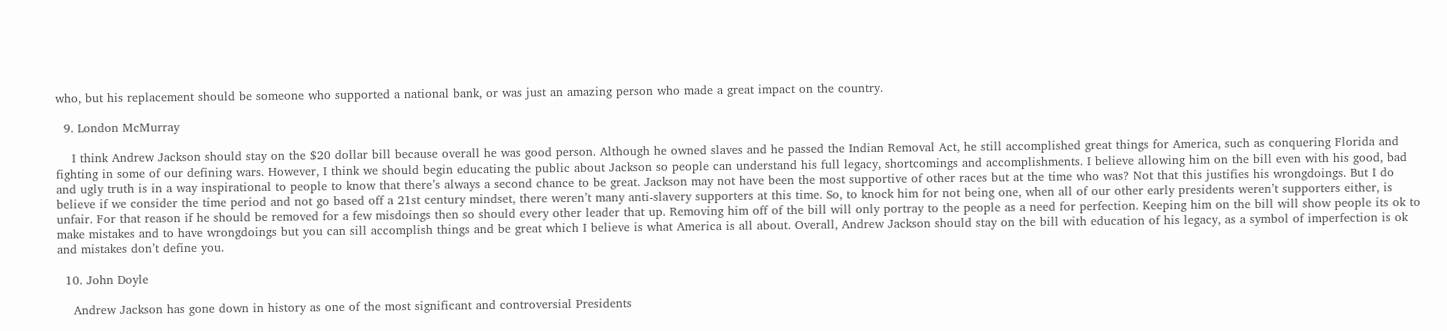who, but his replacement should be someone who supported a national bank, or was just an amazing person who made a great impact on the country.

  9. London McMurray

    I think Andrew Jackson should stay on the $20 dollar bill because overall he was good person. Although he owned slaves and he passed the Indian Removal Act, he still accomplished great things for America, such as conquering Florida and fighting in some of our defining wars. However, I think we should begin educating the public about Jackson so people can understand his full legacy, shortcomings and accomplishments. I believe allowing him on the bill even with his good, bad and ugly truth is in a way inspirational to people to know that there’s always a second chance to be great. Jackson may not have been the most supportive of other races but at the time who was? Not that this justifies his wrongdoings. But I do believe if we consider the time period and not go based off a 21st century mindset, there weren’t many anti-slavery supporters at this time. So, to knock him for not being one, when all of our other early presidents weren’t supporters either, is unfair. For that reason if he should be removed for a few misdoings then so should every other leader that up. Removing him off of the bill will only portray to the people as a need for perfection. Keeping him on the bill will show people its ok to make mistakes and to have wrongdoings but you can sill accomplish things and be great which I believe is what America is all about. Overall, Andrew Jackson should stay on the bill with education of his legacy, as a symbol of imperfection is ok and mistakes don’t define you.

  10. John Doyle

    Andrew Jackson has gone down in history as one of the most significant and controversial Presidents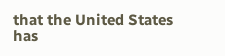that the United States has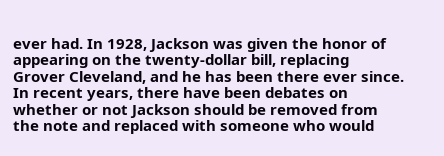ever had. In 1928, Jackson was given the honor of appearing on the twenty-dollar bill, replacing Grover Cleveland, and he has been there ever since. In recent years, there have been debates on whether or not Jackson should be removed from the note and replaced with someone who would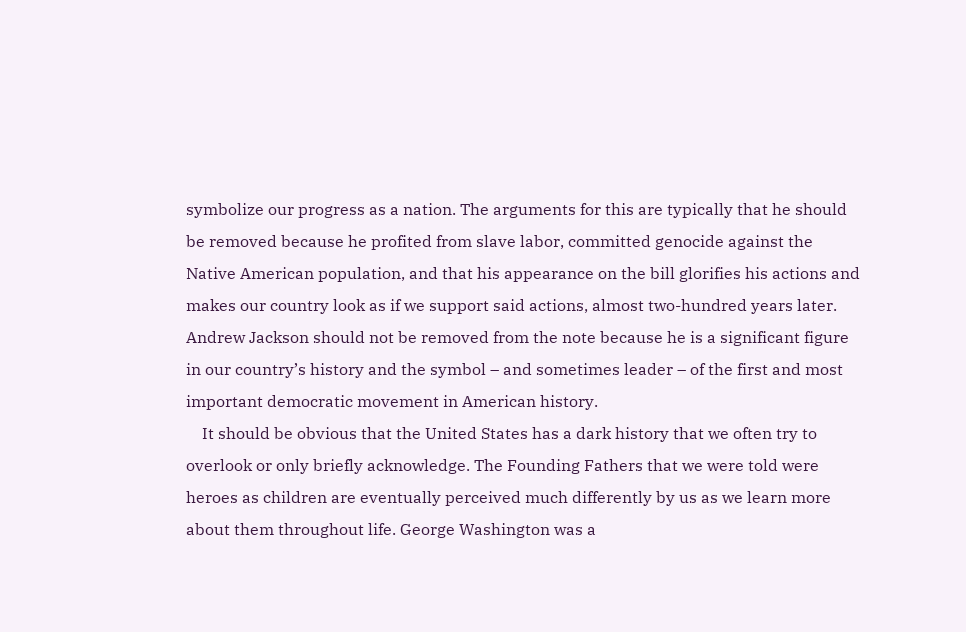symbolize our progress as a nation. The arguments for this are typically that he should be removed because he profited from slave labor, committed genocide against the Native American population, and that his appearance on the bill glorifies his actions and makes our country look as if we support said actions, almost two-hundred years later. Andrew Jackson should not be removed from the note because he is a significant figure in our country’s history and the symbol – and sometimes leader – of the first and most important democratic movement in American history.
    It should be obvious that the United States has a dark history that we often try to overlook or only briefly acknowledge. The Founding Fathers that we were told were heroes as children are eventually perceived much differently by us as we learn more about them throughout life. George Washington was a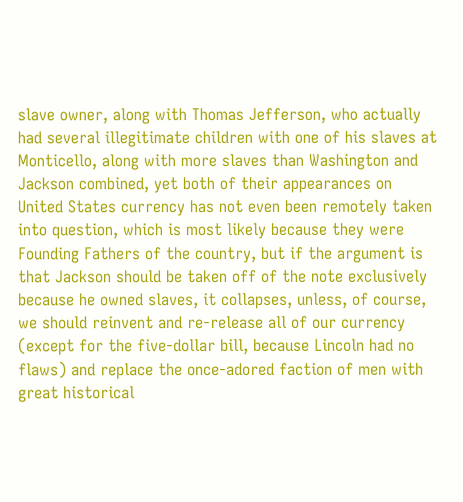slave owner, along with Thomas Jefferson, who actually had several illegitimate children with one of his slaves at Monticello, along with more slaves than Washington and Jackson combined, yet both of their appearances on United States currency has not even been remotely taken into question, which is most likely because they were Founding Fathers of the country, but if the argument is that Jackson should be taken off of the note exclusively because he owned slaves, it collapses, unless, of course, we should reinvent and re-release all of our currency (except for the five-dollar bill, because Lincoln had no flaws) and replace the once-adored faction of men with great historical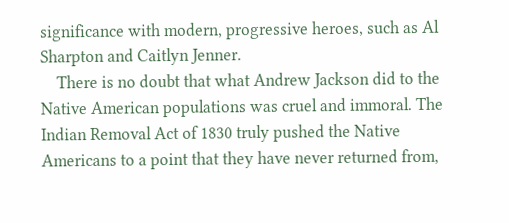significance with modern, progressive heroes, such as Al Sharpton and Caitlyn Jenner.
    There is no doubt that what Andrew Jackson did to the Native American populations was cruel and immoral. The Indian Removal Act of 1830 truly pushed the Native Americans to a point that they have never returned from,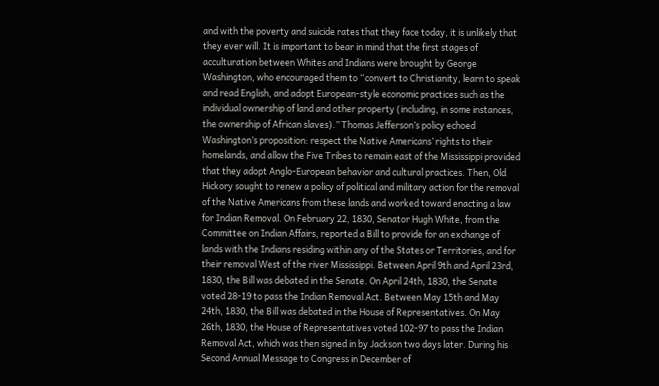and with the poverty and suicide rates that they face today, it is unlikely that they ever will. It is important to bear in mind that the first stages of acculturation between Whites and Indians were brought by George Washington, who encouraged them to “convert to Christianity, learn to speak and read English, and adopt European-style economic practices such as the individual ownership of land and other property (including, in some instances, the ownership of African slaves).” Thomas Jefferson’s policy echoed Washington’s proposition: respect the Native Americans’ rights to their homelands, and allow the Five Tribes to remain east of the Mississippi provided that they adopt Anglo-European behavior and cultural practices. Then, Old Hickory sought to renew a policy of political and military action for the removal of the Native Americans from these lands and worked toward enacting a law for Indian Removal. On February 22, 1830, Senator Hugh White, from the Committee on Indian Affairs, reported a Bill to provide for an exchange of lands with the Indians residing within any of the States or Territories, and for their removal West of the river Mississippi. Between April 9th and April 23rd, 1830, the Bill was debated in the Senate. On April 24th, 1830, the Senate voted 28-19 to pass the Indian Removal Act. Between May 15th and May 24th, 1830, the Bill was debated in the House of Representatives. On May 26th, 1830, the House of Representatives voted 102-97 to pass the Indian Removal Act, which was then signed in by Jackson two days later. During his Second Annual Message to Congress in December of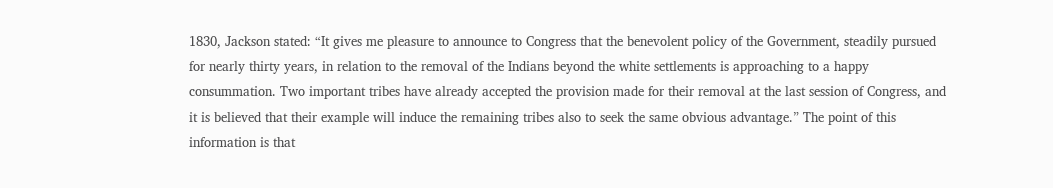1830, Jackson stated: “It gives me pleasure to announce to Congress that the benevolent policy of the Government, steadily pursued for nearly thirty years, in relation to the removal of the Indians beyond the white settlements is approaching to a happy consummation. Two important tribes have already accepted the provision made for their removal at the last session of Congress, and it is believed that their example will induce the remaining tribes also to seek the same obvious advantage.” The point of this information is that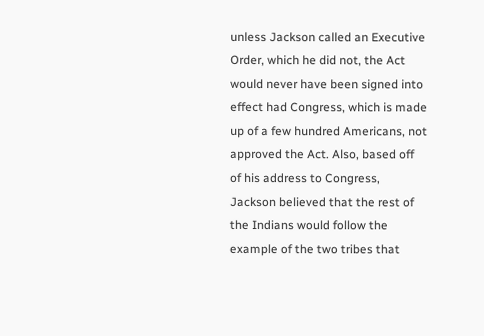unless Jackson called an Executive Order, which he did not, the Act would never have been signed into effect had Congress, which is made up of a few hundred Americans, not approved the Act. Also, based off of his address to Congress, Jackson believed that the rest of the Indians would follow the example of the two tribes that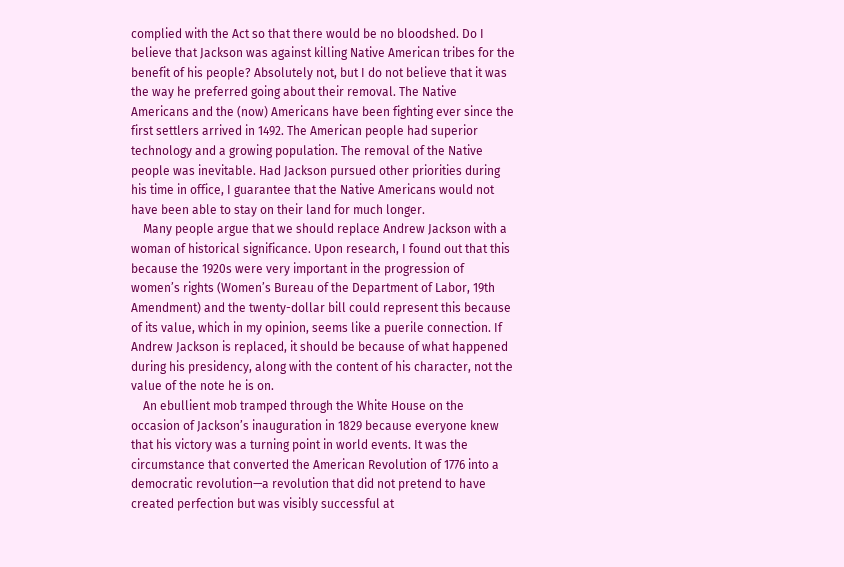complied with the Act so that there would be no bloodshed. Do I believe that Jackson was against killing Native American tribes for the benefit of his people? Absolutely not, but I do not believe that it was the way he preferred going about their removal. The Native Americans and the (now) Americans have been fighting ever since the first settlers arrived in 1492. The American people had superior technology and a growing population. The removal of the Native people was inevitable. Had Jackson pursued other priorities during his time in office, I guarantee that the Native Americans would not have been able to stay on their land for much longer.
    Many people argue that we should replace Andrew Jackson with a woman of historical significance. Upon research, I found out that this because the 1920s were very important in the progression of women’s rights (Women’s Bureau of the Department of Labor, 19th Amendment) and the twenty-dollar bill could represent this because of its value, which in my opinion, seems like a puerile connection. If Andrew Jackson is replaced, it should be because of what happened during his presidency, along with the content of his character, not the value of the note he is on.
    An ebullient mob tramped through the White House on the occasion of Jackson’s inauguration in 1829 because everyone knew that his victory was a turning point in world events. It was the circumstance that converted the American Revolution of 1776 into a democratic revolution—a revolution that did not pretend to have created perfection but was visibly successful at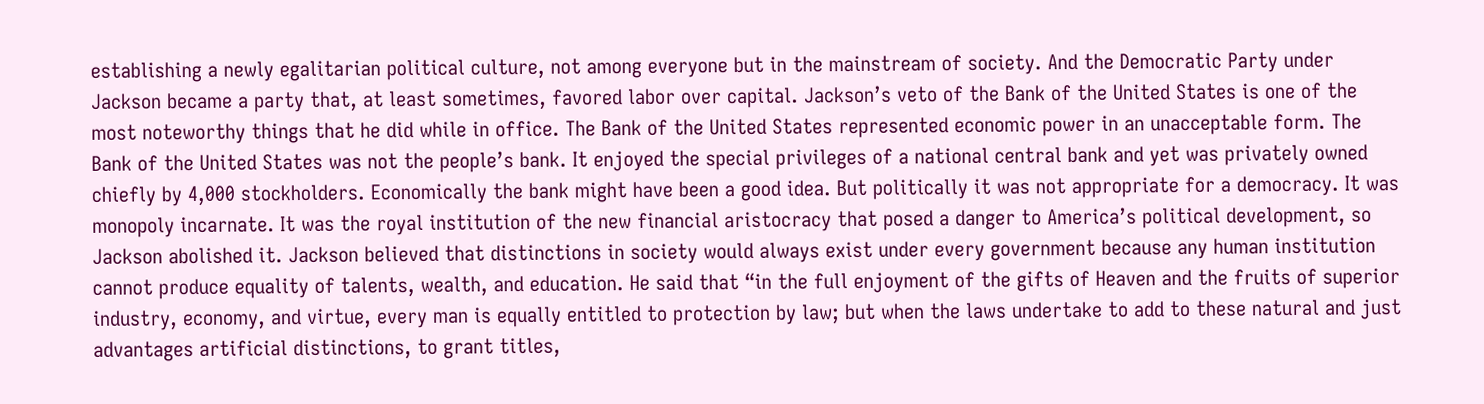establishing a newly egalitarian political culture, not among everyone but in the mainstream of society. And the Democratic Party under Jackson became a party that, at least sometimes, favored labor over capital. Jackson’s veto of the Bank of the United States is one of the most noteworthy things that he did while in office. The Bank of the United States represented economic power in an unacceptable form. The Bank of the United States was not the people’s bank. It enjoyed the special privileges of a national central bank and yet was privately owned chiefly by 4,000 stockholders. Economically the bank might have been a good idea. But politically it was not appropriate for a democracy. It was monopoly incarnate. It was the royal institution of the new financial aristocracy that posed a danger to America’s political development, so Jackson abolished it. Jackson believed that distinctions in society would always exist under every government because any human institution cannot produce equality of talents, wealth, and education. He said that “in the full enjoyment of the gifts of Heaven and the fruits of superior industry, economy, and virtue, every man is equally entitled to protection by law; but when the laws undertake to add to these natural and just advantages artificial distinctions, to grant titles,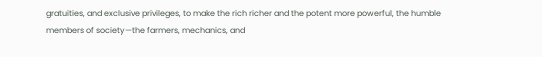gratuities, and exclusive privileges, to make the rich richer and the potent more powerful, the humble members of society—the farmers, mechanics, and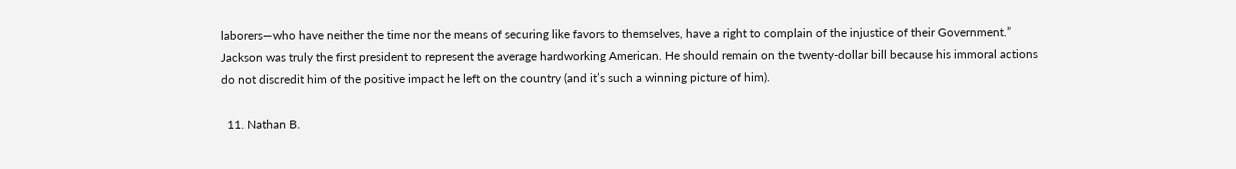laborers—who have neither the time nor the means of securing like favors to themselves, have a right to complain of the injustice of their Government.” Jackson was truly the first president to represent the average hardworking American. He should remain on the twenty-dollar bill because his immoral actions do not discredit him of the positive impact he left on the country (and it’s such a winning picture of him).

  11. Nathan B.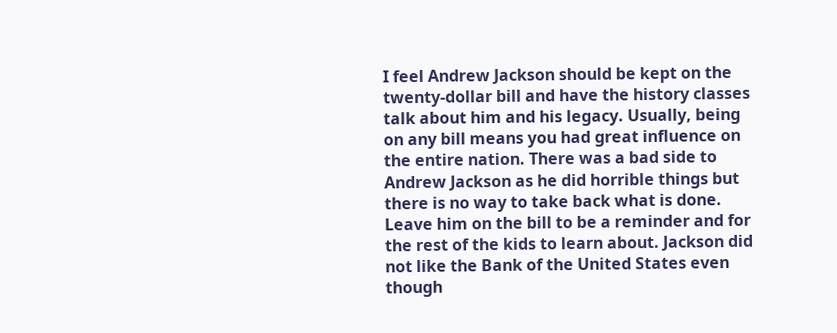I feel Andrew Jackson should be kept on the twenty-dollar bill and have the history classes talk about him and his legacy. Usually, being on any bill means you had great influence on the entire nation. There was a bad side to Andrew Jackson as he did horrible things but there is no way to take back what is done. Leave him on the bill to be a reminder and for the rest of the kids to learn about. Jackson did not like the Bank of the United States even though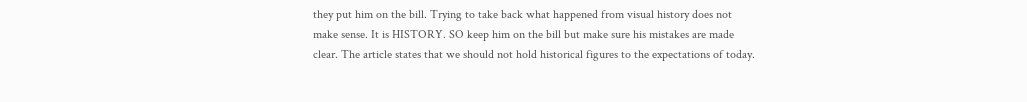they put him on the bill. Trying to take back what happened from visual history does not make sense. It is HISTORY. SO keep him on the bill but make sure his mistakes are made clear. The article states that we should not hold historical figures to the expectations of today.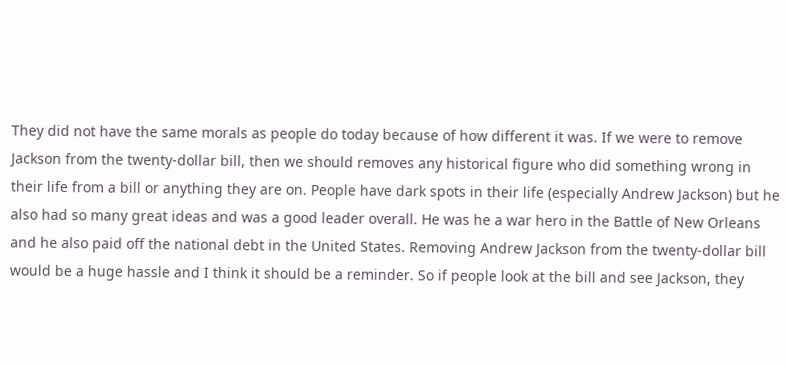They did not have the same morals as people do today because of how different it was. If we were to remove Jackson from the twenty-dollar bill, then we should removes any historical figure who did something wrong in their life from a bill or anything they are on. People have dark spots in their life (especially Andrew Jackson) but he also had so many great ideas and was a good leader overall. He was he a war hero in the Battle of New Orleans and he also paid off the national debt in the United States. Removing Andrew Jackson from the twenty-dollar bill would be a huge hassle and I think it should be a reminder. So if people look at the bill and see Jackson, they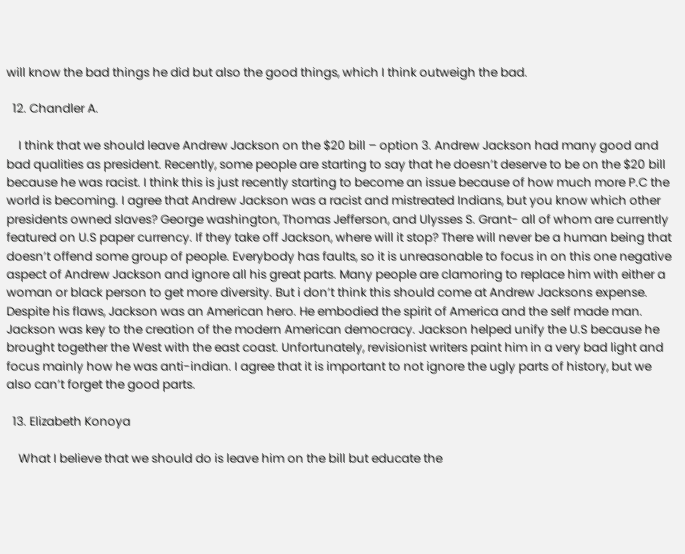will know the bad things he did but also the good things, which I think outweigh the bad.

  12. Chandler A.

    I think that we should leave Andrew Jackson on the $20 bill – option 3. Andrew Jackson had many good and bad qualities as president. Recently, some people are starting to say that he doesn’t deserve to be on the $20 bill because he was racist. I think this is just recently starting to become an issue because of how much more P.C the world is becoming. I agree that Andrew Jackson was a racist and mistreated Indians, but you know which other presidents owned slaves? George washington, Thomas Jefferson, and Ulysses S. Grant- all of whom are currently featured on U.S paper currency. If they take off Jackson, where will it stop? There will never be a human being that doesn’t offend some group of people. Everybody has faults, so it is unreasonable to focus in on this one negative aspect of Andrew Jackson and ignore all his great parts. Many people are clamoring to replace him with either a woman or black person to get more diversity. But i don’t think this should come at Andrew Jacksons expense. Despite his flaws, Jackson was an American hero. He embodied the spirit of America and the self made man. Jackson was key to the creation of the modern American democracy. Jackson helped unify the U.S because he brought together the West with the east coast. Unfortunately, revisionist writers paint him in a very bad light and focus mainly how he was anti-indian. I agree that it is important to not ignore the ugly parts of history, but we also can’t forget the good parts.

  13. Elizabeth Konoya

    What I believe that we should do is leave him on the bill but educate the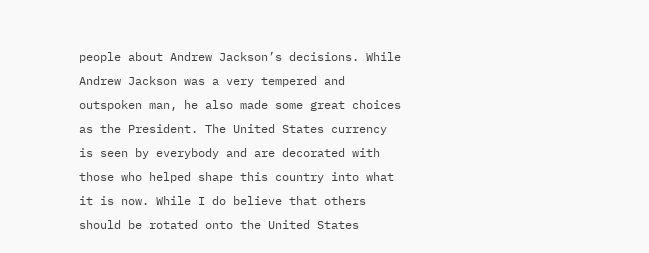people about Andrew Jackson’s decisions. While Andrew Jackson was a very tempered and outspoken man, he also made some great choices as the President. The United States currency is seen by everybody and are decorated with those who helped shape this country into what it is now. While I do believe that others should be rotated onto the United States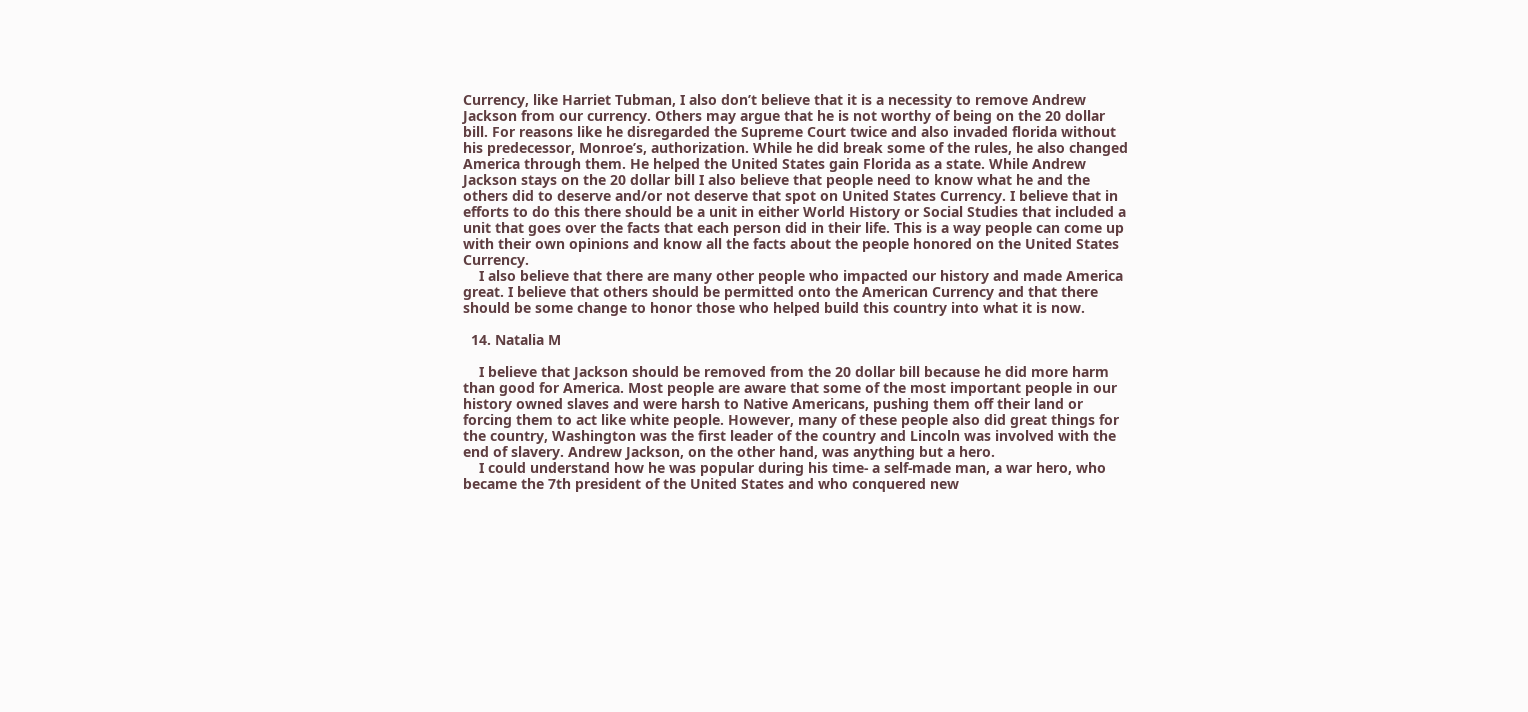Currency, like Harriet Tubman, I also don’t believe that it is a necessity to remove Andrew Jackson from our currency. Others may argue that he is not worthy of being on the 20 dollar bill. For reasons like he disregarded the Supreme Court twice and also invaded florida without his predecessor, Monroe’s, authorization. While he did break some of the rules, he also changed America through them. He helped the United States gain Florida as a state. While Andrew Jackson stays on the 20 dollar bill I also believe that people need to know what he and the others did to deserve and/or not deserve that spot on United States Currency. I believe that in efforts to do this there should be a unit in either World History or Social Studies that included a unit that goes over the facts that each person did in their life. This is a way people can come up with their own opinions and know all the facts about the people honored on the United States Currency.
    I also believe that there are many other people who impacted our history and made America great. I believe that others should be permitted onto the American Currency and that there should be some change to honor those who helped build this country into what it is now.

  14. Natalia M

    I believe that Jackson should be removed from the 20 dollar bill because he did more harm than good for America. Most people are aware that some of the most important people in our history owned slaves and were harsh to Native Americans, pushing them off their land or forcing them to act like white people. However, many of these people also did great things for the country, Washington was the first leader of the country and Lincoln was involved with the end of slavery. Andrew Jackson, on the other hand, was anything but a hero.
    I could understand how he was popular during his time- a self-made man, a war hero, who became the 7th president of the United States and who conquered new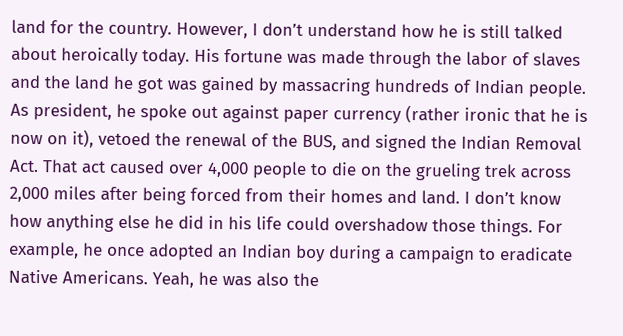land for the country. However, I don’t understand how he is still talked about heroically today. His fortune was made through the labor of slaves and the land he got was gained by massacring hundreds of Indian people. As president, he spoke out against paper currency (rather ironic that he is now on it), vetoed the renewal of the BUS, and signed the Indian Removal Act. That act caused over 4,000 people to die on the grueling trek across 2,000 miles after being forced from their homes and land. I don’t know how anything else he did in his life could overshadow those things. For example, he once adopted an Indian boy during a campaign to eradicate Native Americans. Yeah, he was also the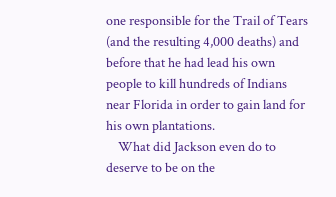one responsible for the Trail of Tears (and the resulting 4,000 deaths) and before that he had lead his own people to kill hundreds of Indians near Florida in order to gain land for his own plantations.
    What did Jackson even do to deserve to be on the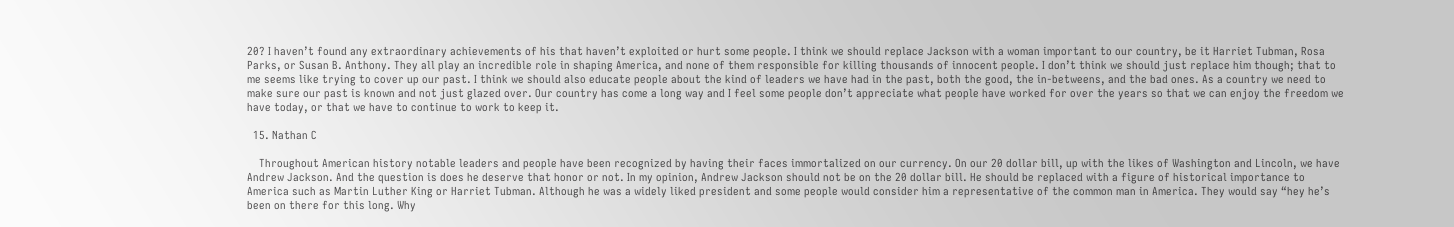20? I haven’t found any extraordinary achievements of his that haven’t exploited or hurt some people. I think we should replace Jackson with a woman important to our country, be it Harriet Tubman, Rosa Parks, or Susan B. Anthony. They all play an incredible role in shaping America, and none of them responsible for killing thousands of innocent people. I don’t think we should just replace him though; that to me seems like trying to cover up our past. I think we should also educate people about the kind of leaders we have had in the past, both the good, the in-betweens, and the bad ones. As a country we need to make sure our past is known and not just glazed over. Our country has come a long way and I feel some people don’t appreciate what people have worked for over the years so that we can enjoy the freedom we have today, or that we have to continue to work to keep it.

  15. Nathan C

    Throughout American history notable leaders and people have been recognized by having their faces immortalized on our currency. On our 20 dollar bill, up with the likes of Washington and Lincoln, we have Andrew Jackson. And the question is does he deserve that honor or not. In my opinion, Andrew Jackson should not be on the 20 dollar bill. He should be replaced with a figure of historical importance to America such as Martin Luther King or Harriet Tubman. Although he was a widely liked president and some people would consider him a representative of the common man in America. They would say “hey he’s been on there for this long. Why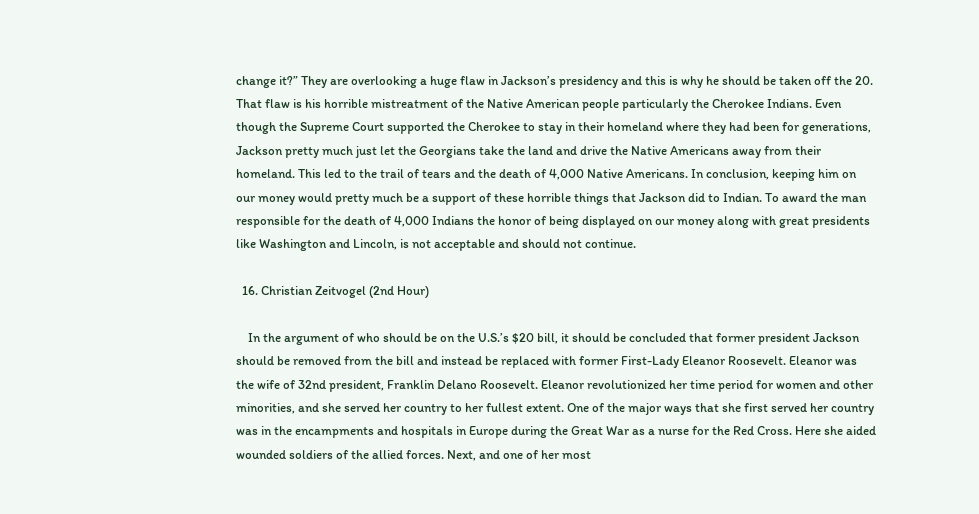change it?” They are overlooking a huge flaw in Jackson’s presidency and this is why he should be taken off the 20. That flaw is his horrible mistreatment of the Native American people particularly the Cherokee Indians. Even though the Supreme Court supported the Cherokee to stay in their homeland where they had been for generations, Jackson pretty much just let the Georgians take the land and drive the Native Americans away from their homeland. This led to the trail of tears and the death of 4,000 Native Americans. In conclusion, keeping him on our money would pretty much be a support of these horrible things that Jackson did to Indian. To award the man responsible for the death of 4,000 Indians the honor of being displayed on our money along with great presidents like Washington and Lincoln, is not acceptable and should not continue.

  16. Christian Zeitvogel (2nd Hour)

    In the argument of who should be on the U.S.’s $20 bill, it should be concluded that former president Jackson should be removed from the bill and instead be replaced with former First-Lady Eleanor Roosevelt. Eleanor was the wife of 32nd president, Franklin Delano Roosevelt. Eleanor revolutionized her time period for women and other minorities, and she served her country to her fullest extent. One of the major ways that she first served her country was in the encampments and hospitals in Europe during the Great War as a nurse for the Red Cross. Here she aided wounded soldiers of the allied forces. Next, and one of her most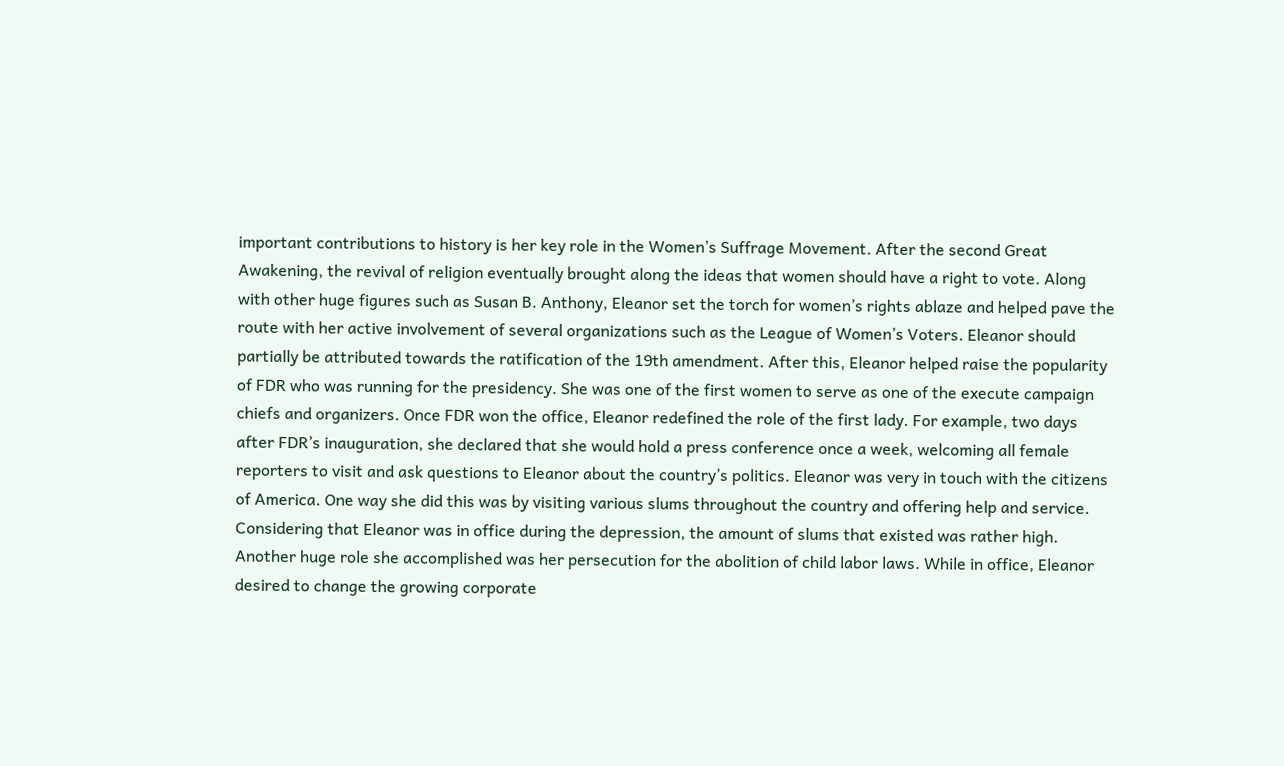important contributions to history is her key role in the Women’s Suffrage Movement. After the second Great Awakening, the revival of religion eventually brought along the ideas that women should have a right to vote. Along with other huge figures such as Susan B. Anthony, Eleanor set the torch for women’s rights ablaze and helped pave the route with her active involvement of several organizations such as the League of Women’s Voters. Eleanor should partially be attributed towards the ratification of the 19th amendment. After this, Eleanor helped raise the popularity of FDR who was running for the presidency. She was one of the first women to serve as one of the execute campaign chiefs and organizers. Once FDR won the office, Eleanor redefined the role of the first lady. For example, two days after FDR’s inauguration, she declared that she would hold a press conference once a week, welcoming all female reporters to visit and ask questions to Eleanor about the country’s politics. Eleanor was very in touch with the citizens of America. One way she did this was by visiting various slums throughout the country and offering help and service. Considering that Eleanor was in office during the depression, the amount of slums that existed was rather high. Another huge role she accomplished was her persecution for the abolition of child labor laws. While in office, Eleanor desired to change the growing corporate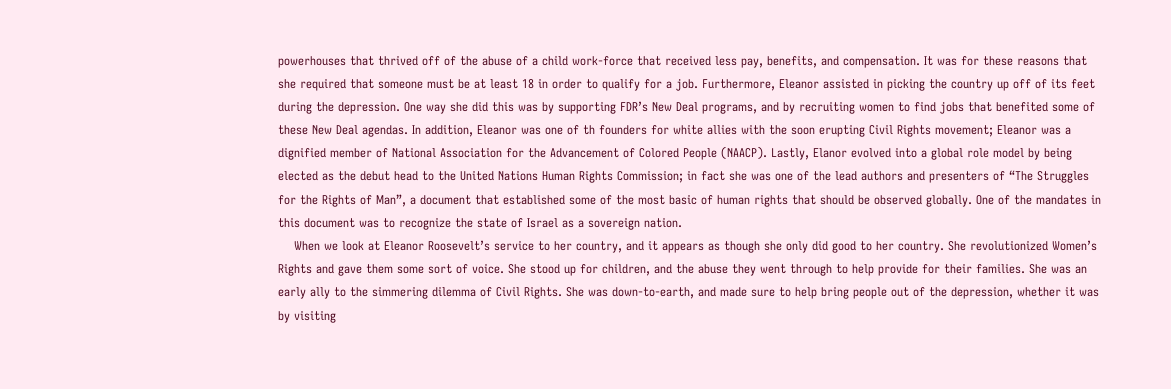powerhouses that thrived off of the abuse of a child work-force that received less pay, benefits, and compensation. It was for these reasons that she required that someone must be at least 18 in order to qualify for a job. Furthermore, Eleanor assisted in picking the country up off of its feet during the depression. One way she did this was by supporting FDR’s New Deal programs, and by recruiting women to find jobs that benefited some of these New Deal agendas. In addition, Eleanor was one of th founders for white allies with the soon erupting Civil Rights movement; Eleanor was a dignified member of National Association for the Advancement of Colored People (NAACP). Lastly, Elanor evolved into a global role model by being elected as the debut head to the United Nations Human Rights Commission; in fact she was one of the lead authors and presenters of “The Struggles for the Rights of Man”, a document that established some of the most basic of human rights that should be observed globally. One of the mandates in this document was to recognize the state of Israel as a sovereign nation.
    When we look at Eleanor Roosevelt’s service to her country, and it appears as though she only did good to her country. She revolutionized Women’s Rights and gave them some sort of voice. She stood up for children, and the abuse they went through to help provide for their families. She was an early ally to the simmering dilemma of Civil Rights. She was down-to-earth, and made sure to help bring people out of the depression, whether it was by visiting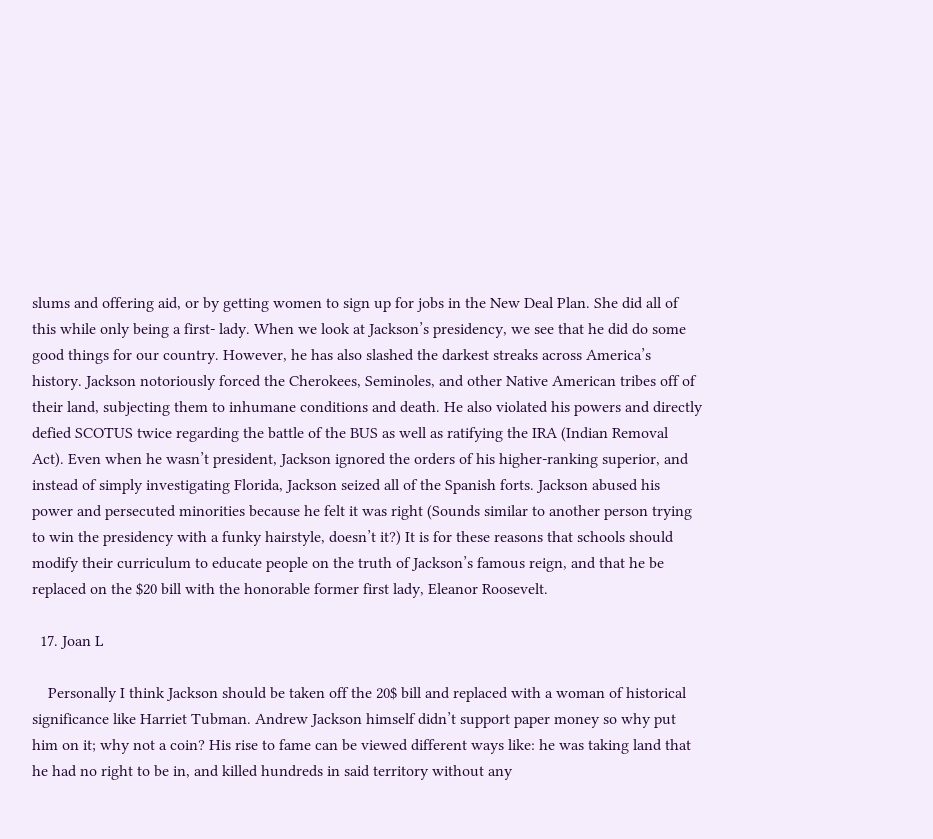slums and offering aid, or by getting women to sign up for jobs in the New Deal Plan. She did all of this while only being a first- lady. When we look at Jackson’s presidency, we see that he did do some good things for our country. However, he has also slashed the darkest streaks across America’s history. Jackson notoriously forced the Cherokees, Seminoles, and other Native American tribes off of their land, subjecting them to inhumane conditions and death. He also violated his powers and directly defied SCOTUS twice regarding the battle of the BUS as well as ratifying the IRA (Indian Removal Act). Even when he wasn’t president, Jackson ignored the orders of his higher-ranking superior, and instead of simply investigating Florida, Jackson seized all of the Spanish forts. Jackson abused his power and persecuted minorities because he felt it was right (Sounds similar to another person trying to win the presidency with a funky hairstyle, doesn’t it?) It is for these reasons that schools should modify their curriculum to educate people on the truth of Jackson’s famous reign, and that he be replaced on the $20 bill with the honorable former first lady, Eleanor Roosevelt.

  17. Joan L

    Personally I think Jackson should be taken off the 20$ bill and replaced with a woman of historical significance like Harriet Tubman. Andrew Jackson himself didn’t support paper money so why put him on it; why not a coin? His rise to fame can be viewed different ways like: he was taking land that he had no right to be in, and killed hundreds in said territory without any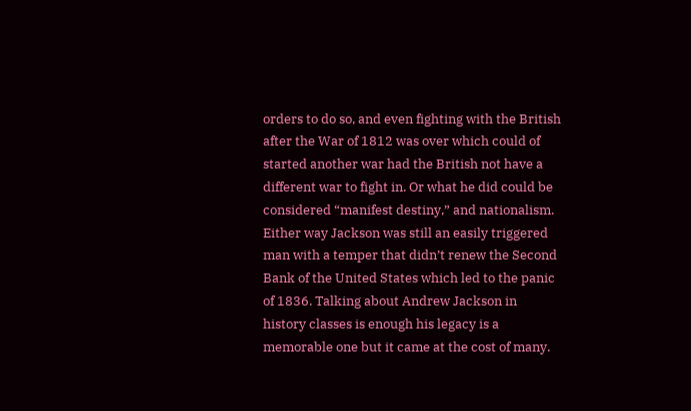orders to do so, and even fighting with the British after the War of 1812 was over which could of started another war had the British not have a different war to fight in. Or what he did could be considered “manifest destiny,” and nationalism. Either way Jackson was still an easily triggered man with a temper that didn’t renew the Second Bank of the United States which led to the panic of 1836. Talking about Andrew Jackson in history classes is enough his legacy is a memorable one but it came at the cost of many.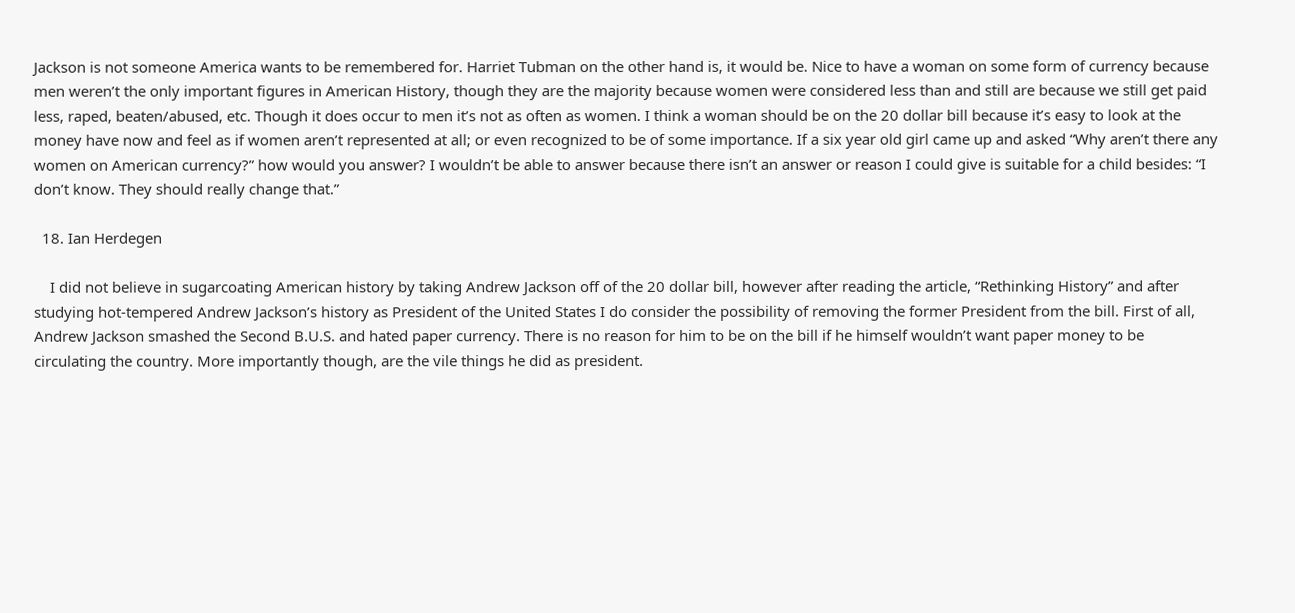Jackson is not someone America wants to be remembered for. Harriet Tubman on the other hand is, it would be. Nice to have a woman on some form of currency because men weren’t the only important figures in American History, though they are the majority because women were considered less than and still are because we still get paid less, raped, beaten/abused, etc. Though it does occur to men it’s not as often as women. I think a woman should be on the 20 dollar bill because it’s easy to look at the money have now and feel as if women aren’t represented at all; or even recognized to be of some importance. If a six year old girl came up and asked “Why aren’t there any women on American currency?” how would you answer? I wouldn’t be able to answer because there isn’t an answer or reason I could give is suitable for a child besides: “I don’t know. They should really change that.”

  18. Ian Herdegen

    I did not believe in sugarcoating American history by taking Andrew Jackson off of the 20 dollar bill, however after reading the article, “Rethinking History” and after studying hot-tempered Andrew Jackson’s history as President of the United States I do consider the possibility of removing the former President from the bill. First of all, Andrew Jackson smashed the Second B.U.S. and hated paper currency. There is no reason for him to be on the bill if he himself wouldn’t want paper money to be circulating the country. More importantly though, are the vile things he did as president.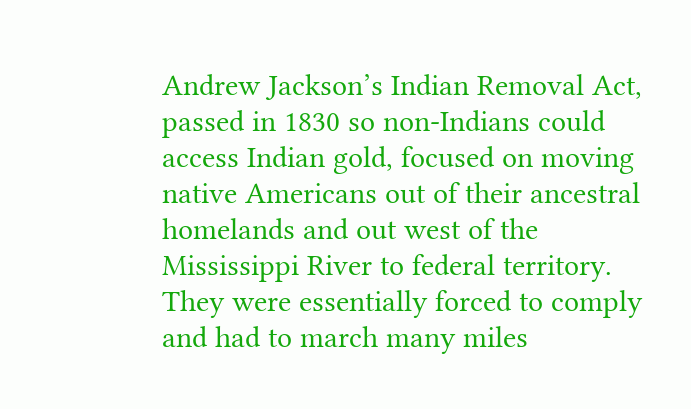Andrew Jackson’s Indian Removal Act, passed in 1830 so non-Indians could access Indian gold, focused on moving native Americans out of their ancestral homelands and out west of the Mississippi River to federal territory. They were essentially forced to comply and had to march many miles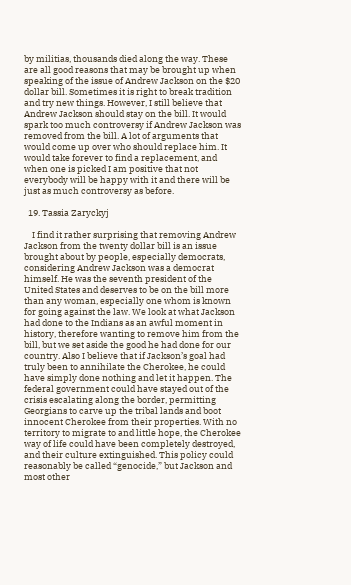by militias, thousands died along the way. These are all good reasons that may be brought up when speaking of the issue of Andrew Jackson on the $20 dollar bill. Sometimes it is right to break tradition and try new things. However, I still believe that Andrew Jackson should stay on the bill. It would spark too much controversy if Andrew Jackson was removed from the bill. A lot of arguments that would come up over who should replace him. It would take forever to find a replacement, and when one is picked I am positive that not everybody will be happy with it and there will be just as much controversy as before.

  19. Tassia Zaryckyj

    I find it rather surprising that removing Andrew Jackson from the twenty dollar bill is an issue brought about by people, especially democrats, considering Andrew Jackson was a democrat himself. He was the seventh president of the United States and deserves to be on the bill more than any woman, especially one whom is known for going against the law. We look at what Jackson had done to the Indians as an awful moment in history, therefore wanting to remove him from the bill, but we set aside the good he had done for our country. Also I believe that if Jackson’s goal had truly been to annihilate the Cherokee, he could have simply done nothing and let it happen. The federal government could have stayed out of the crisis escalating along the border, permitting Georgians to carve up the tribal lands and boot innocent Cherokee from their properties. With no territory to migrate to and little hope, the Cherokee way of life could have been completely destroyed, and their culture extinguished. This policy could reasonably be called “genocide,” but Jackson and most other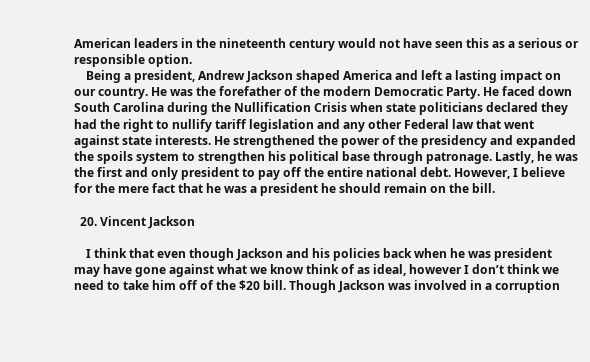American leaders in the nineteenth century would not have seen this as a serious or responsible option.
    Being a president, Andrew Jackson shaped America and left a lasting impact on our country. He was the forefather of the modern Democratic Party. He faced down South Carolina during the Nullification Crisis when state politicians declared they had the right to nullify tariff legislation and any other Federal law that went against state interests. He strengthened the power of the presidency and expanded the spoils system to strengthen his political base through patronage. Lastly, he was the first and only president to pay off the entire national debt. However, I believe for the mere fact that he was a president he should remain on the bill.

  20. Vincent Jackson

    I think that even though Jackson and his policies back when he was president may have gone against what we know think of as ideal, however I don’t think we need to take him off of the $20 bill. Though Jackson was involved in a corruption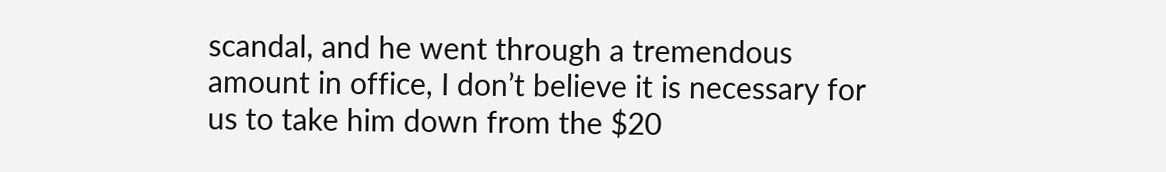scandal, and he went through a tremendous amount in office, I don’t believe it is necessary for us to take him down from the $20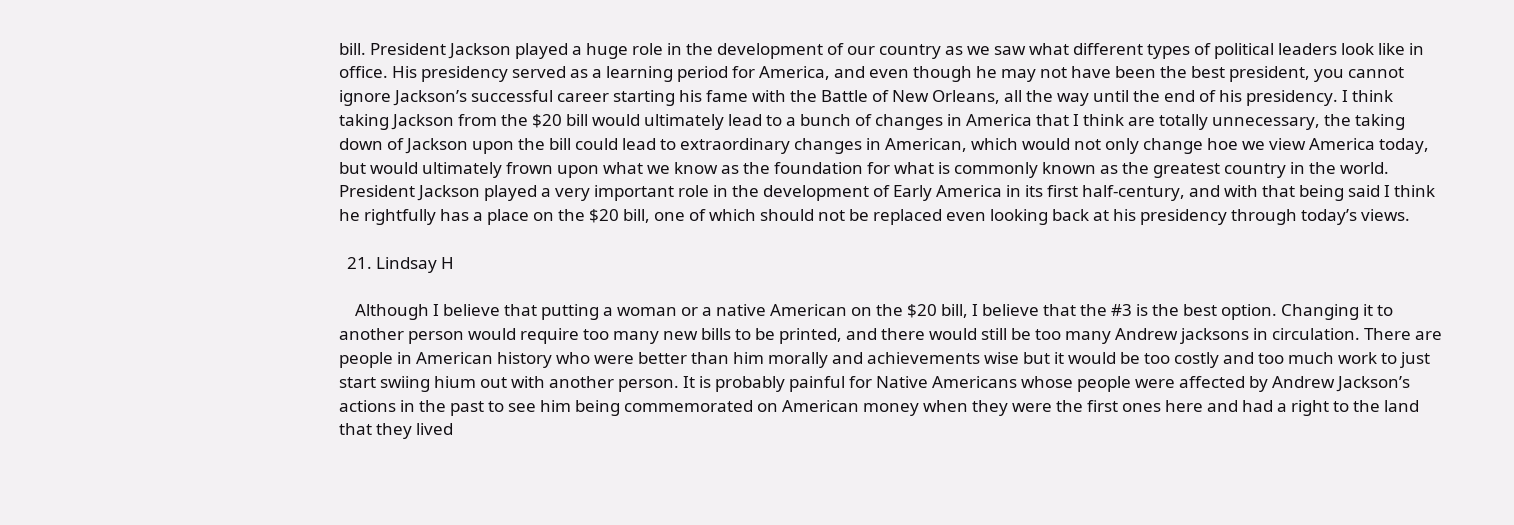bill. President Jackson played a huge role in the development of our country as we saw what different types of political leaders look like in office. His presidency served as a learning period for America, and even though he may not have been the best president, you cannot ignore Jackson’s successful career starting his fame with the Battle of New Orleans, all the way until the end of his presidency. I think taking Jackson from the $20 bill would ultimately lead to a bunch of changes in America that I think are totally unnecessary, the taking down of Jackson upon the bill could lead to extraordinary changes in American, which would not only change hoe we view America today, but would ultimately frown upon what we know as the foundation for what is commonly known as the greatest country in the world. President Jackson played a very important role in the development of Early America in its first half-century, and with that being said I think he rightfully has a place on the $20 bill, one of which should not be replaced even looking back at his presidency through today’s views.

  21. Lindsay H

    Although I believe that putting a woman or a native American on the $20 bill, I believe that the #3 is the best option. Changing it to another person would require too many new bills to be printed, and there would still be too many Andrew jacksons in circulation. There are people in American history who were better than him morally and achievements wise but it would be too costly and too much work to just start swiing hium out with another person. It is probably painful for Native Americans whose people were affected by Andrew Jackson’s actions in the past to see him being commemorated on American money when they were the first ones here and had a right to the land that they lived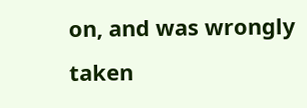on, and was wrongly taken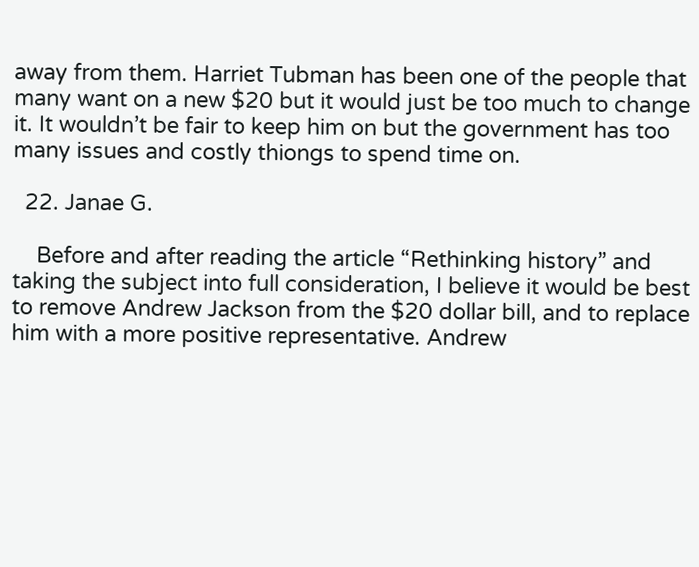away from them. Harriet Tubman has been one of the people that many want on a new $20 but it would just be too much to change it. It wouldn’t be fair to keep him on but the government has too many issues and costly thiongs to spend time on.

  22. Janae G.

    Before and after reading the article “Rethinking history” and taking the subject into full consideration, I believe it would be best to remove Andrew Jackson from the $20 dollar bill, and to replace him with a more positive representative. Andrew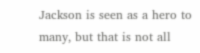Jackson is seen as a hero to many, but that is not all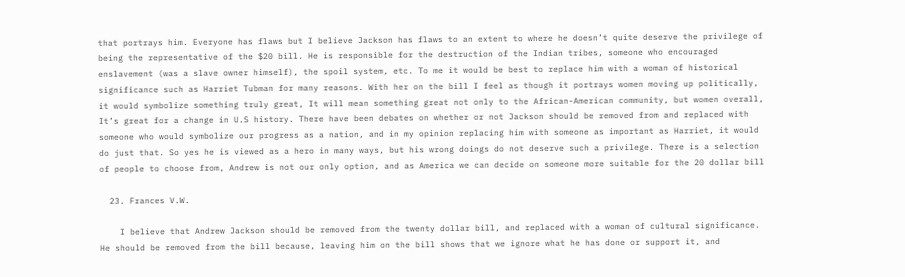that portrays him. Everyone has flaws but I believe Jackson has flaws to an extent to where he doesn’t quite deserve the privilege of being the representative of the $20 bill. He is responsible for the destruction of the Indian tribes, someone who encouraged enslavement (was a slave owner himself), the spoil system, etc. To me it would be best to replace him with a woman of historical significance such as Harriet Tubman for many reasons. With her on the bill I feel as though it portrays women moving up politically, it would symbolize something truly great, It will mean something great not only to the African-American community, but women overall, It’s great for a change in U.S history. There have been debates on whether or not Jackson should be removed from and replaced with someone who would symbolize our progress as a nation, and in my opinion replacing him with someone as important as Harriet, it would do just that. So yes he is viewed as a hero in many ways, but his wrong doings do not deserve such a privilege. There is a selection of people to choose from, Andrew is not our only option, and as America we can decide on someone more suitable for the 20 dollar bill

  23. Frances V.W.

    I believe that Andrew Jackson should be removed from the twenty dollar bill, and replaced with a woman of cultural significance. He should be removed from the bill because, leaving him on the bill shows that we ignore what he has done or support it, and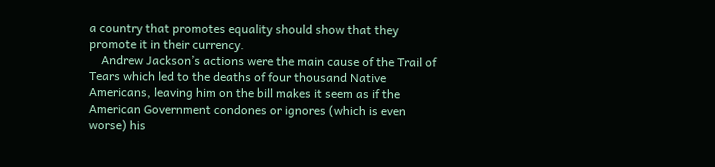a country that promotes equality should show that they promote it in their currency.
    Andrew Jackson’s actions were the main cause of the Trail of Tears which led to the deaths of four thousand Native Americans, leaving him on the bill makes it seem as if the American Government condones or ignores (which is even worse) his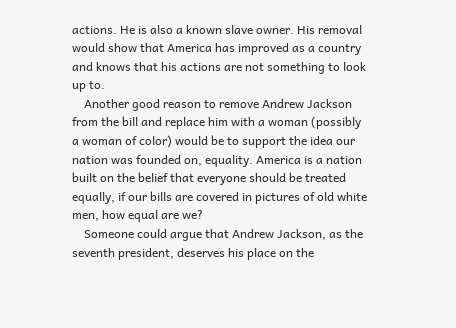actions. He is also a known slave owner. His removal would show that America has improved as a country and knows that his actions are not something to look up to.
    Another good reason to remove Andrew Jackson from the bill and replace him with a woman (possibly a woman of color) would be to support the idea our nation was founded on, equality. America is a nation built on the belief that everyone should be treated equally, if our bills are covered in pictures of old white men, how equal are we?
    Someone could argue that Andrew Jackson, as the seventh president, deserves his place on the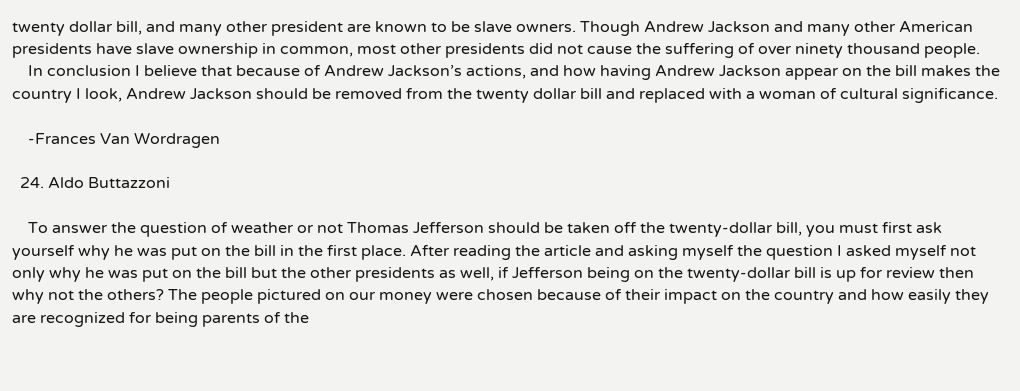twenty dollar bill, and many other president are known to be slave owners. Though Andrew Jackson and many other American presidents have slave ownership in common, most other presidents did not cause the suffering of over ninety thousand people.
    In conclusion I believe that because of Andrew Jackson’s actions, and how having Andrew Jackson appear on the bill makes the country I look, Andrew Jackson should be removed from the twenty dollar bill and replaced with a woman of cultural significance.

    -Frances Van Wordragen

  24. Aldo Buttazzoni

    To answer the question of weather or not Thomas Jefferson should be taken off the twenty-dollar bill, you must first ask yourself why he was put on the bill in the first place. After reading the article and asking myself the question I asked myself not only why he was put on the bill but the other presidents as well, if Jefferson being on the twenty-dollar bill is up for review then why not the others? The people pictured on our money were chosen because of their impact on the country and how easily they are recognized for being parents of the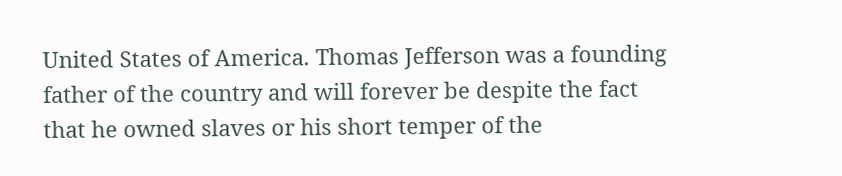United States of America. Thomas Jefferson was a founding father of the country and will forever be despite the fact that he owned slaves or his short temper of the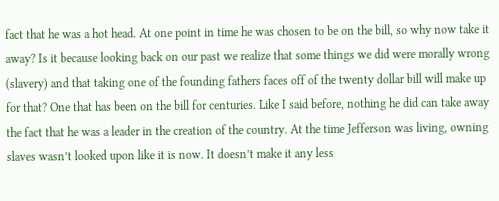fact that he was a hot head. At one point in time he was chosen to be on the bill, so why now take it away? Is it because looking back on our past we realize that some things we did were morally wrong (slavery) and that taking one of the founding fathers faces off of the twenty dollar bill will make up for that? One that has been on the bill for centuries. Like I said before, nothing he did can take away the fact that he was a leader in the creation of the country. At the time Jefferson was living, owning slaves wasn’t looked upon like it is now. It doesn’t make it any less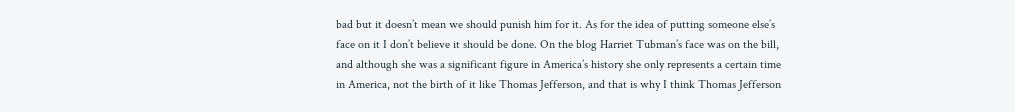bad but it doesn’t mean we should punish him for it. As for the idea of putting someone else’s face on it I don’t believe it should be done. On the blog Harriet Tubman’s face was on the bill, and although she was a significant figure in America’s history she only represents a certain time in America, not the birth of it like Thomas Jefferson, and that is why I think Thomas Jefferson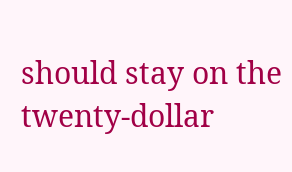should stay on the twenty-dollar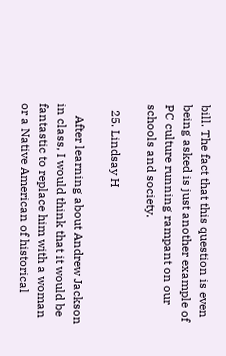bill. The fact that this question is even being asked is just another example of PC culture running rampant on our schools and society.

  25. Lindsay H

    After learning about Andrew Jackson in class, I would think that it would be fantastic to replace him with a woman or a Native American of historical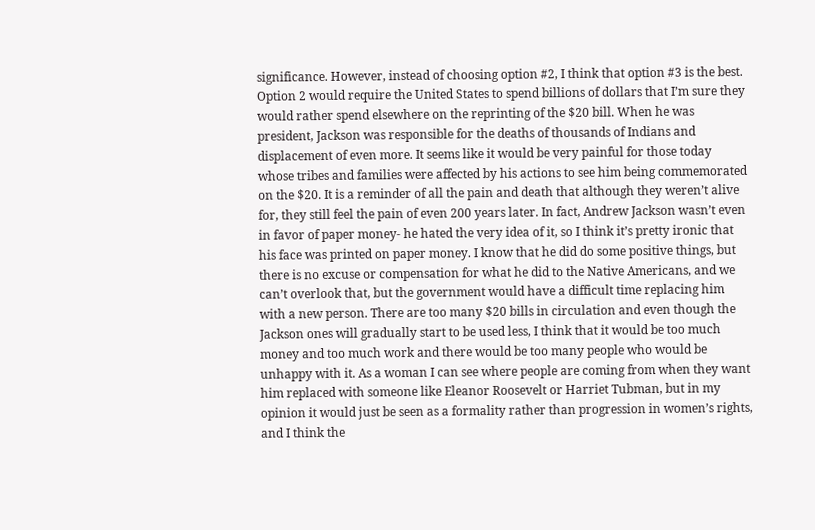significance. However, instead of choosing option #2, I think that option #3 is the best. Option 2 would require the United States to spend billions of dollars that I’m sure they would rather spend elsewhere on the reprinting of the $20 bill. When he was president, Jackson was responsible for the deaths of thousands of Indians and displacement of even more. It seems like it would be very painful for those today whose tribes and families were affected by his actions to see him being commemorated on the $20. It is a reminder of all the pain and death that although they weren’t alive for, they still feel the pain of even 200 years later. In fact, Andrew Jackson wasn’t even in favor of paper money- he hated the very idea of it, so I think it’s pretty ironic that his face was printed on paper money. I know that he did do some positive things, but there is no excuse or compensation for what he did to the Native Americans, and we can’t overlook that, but the government would have a difficult time replacing him with a new person. There are too many $20 bills in circulation and even though the Jackson ones will gradually start to be used less, I think that it would be too much money and too much work and there would be too many people who would be unhappy with it. As a woman I can see where people are coming from when they want him replaced with someone like Eleanor Roosevelt or Harriet Tubman, but in my opinion it would just be seen as a formality rather than progression in women’s rights, and I think the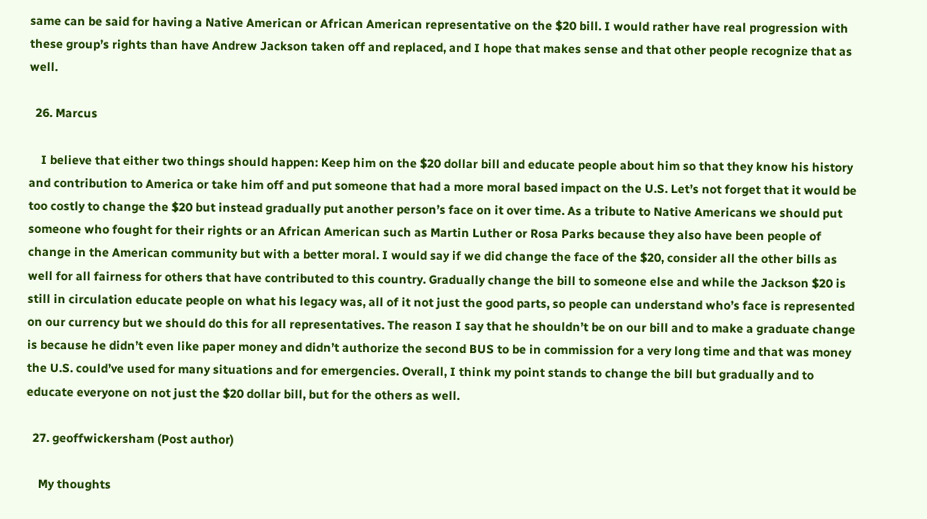same can be said for having a Native American or African American representative on the $20 bill. I would rather have real progression with these group’s rights than have Andrew Jackson taken off and replaced, and I hope that makes sense and that other people recognize that as well.

  26. Marcus

    I believe that either two things should happen: Keep him on the $20 dollar bill and educate people about him so that they know his history and contribution to America or take him off and put someone that had a more moral based impact on the U.S. Let’s not forget that it would be too costly to change the $20 but instead gradually put another person’s face on it over time. As a tribute to Native Americans we should put someone who fought for their rights or an African American such as Martin Luther or Rosa Parks because they also have been people of change in the American community but with a better moral. I would say if we did change the face of the $20, consider all the other bills as well for all fairness for others that have contributed to this country. Gradually change the bill to someone else and while the Jackson $20 is still in circulation educate people on what his legacy was, all of it not just the good parts, so people can understand who’s face is represented on our currency but we should do this for all representatives. The reason I say that he shouldn’t be on our bill and to make a graduate change is because he didn’t even like paper money and didn’t authorize the second BUS to be in commission for a very long time and that was money the U.S. could’ve used for many situations and for emergencies. Overall, I think my point stands to change the bill but gradually and to educate everyone on not just the $20 dollar bill, but for the others as well.

  27. geoffwickersham (Post author)

    My thoughts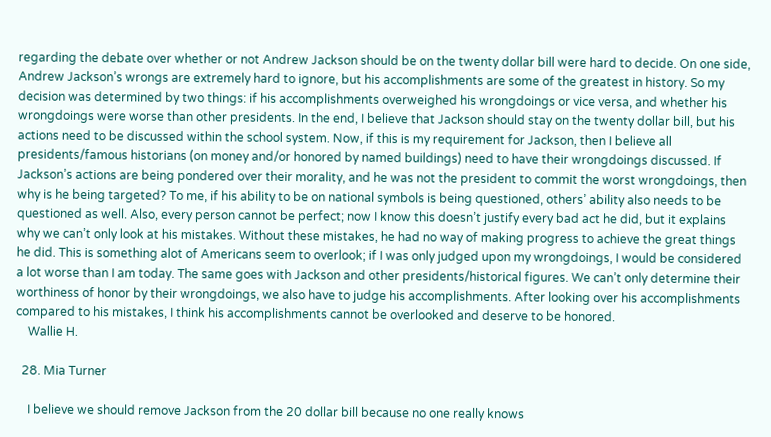regarding the debate over whether or not Andrew Jackson should be on the twenty dollar bill were hard to decide. On one side, Andrew Jackson’s wrongs are extremely hard to ignore, but his accomplishments are some of the greatest in history. So my decision was determined by two things: if his accomplishments overweighed his wrongdoings or vice versa, and whether his wrongdoings were worse than other presidents. In the end, I believe that Jackson should stay on the twenty dollar bill, but his actions need to be discussed within the school system. Now, if this is my requirement for Jackson, then I believe all presidents/famous historians (on money and/or honored by named buildings) need to have their wrongdoings discussed. If Jackson’s actions are being pondered over their morality, and he was not the president to commit the worst wrongdoings, then why is he being targeted? To me, if his ability to be on national symbols is being questioned, others’ ability also needs to be questioned as well. Also, every person cannot be perfect; now I know this doesn’t justify every bad act he did, but it explains why we can’t only look at his mistakes. Without these mistakes, he had no way of making progress to achieve the great things he did. This is something alot of Americans seem to overlook; if I was only judged upon my wrongdoings, I would be considered a lot worse than I am today. The same goes with Jackson and other presidents/historical figures. We can’t only determine their worthiness of honor by their wrongdoings, we also have to judge his accomplishments. After looking over his accomplishments compared to his mistakes, I think his accomplishments cannot be overlooked and deserve to be honored.
    Wallie H.

  28. Mia Turner

    I believe we should remove Jackson from the 20 dollar bill because no one really knows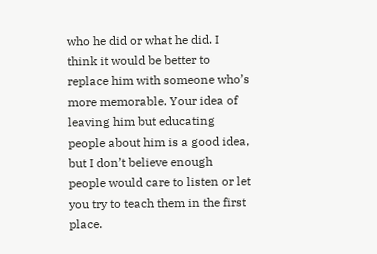who he did or what he did. I think it would be better to replace him with someone who’s more memorable. Your idea of leaving him but educating people about him is a good idea, but I don’t believe enough people would care to listen or let you try to teach them in the first place.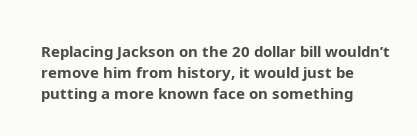Replacing Jackson on the 20 dollar bill wouldn’t remove him from history, it would just be putting a more known face on something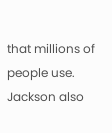that millions of people use. Jackson also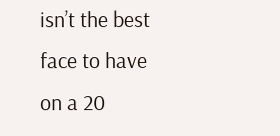isn’t the best face to have on a 20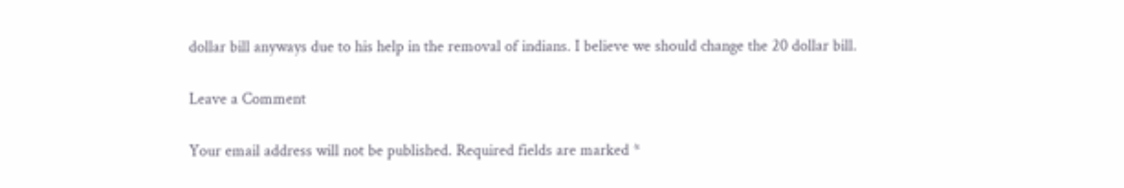dollar bill anyways due to his help in the removal of indians. I believe we should change the 20 dollar bill.

Leave a Comment

Your email address will not be published. Required fields are marked *